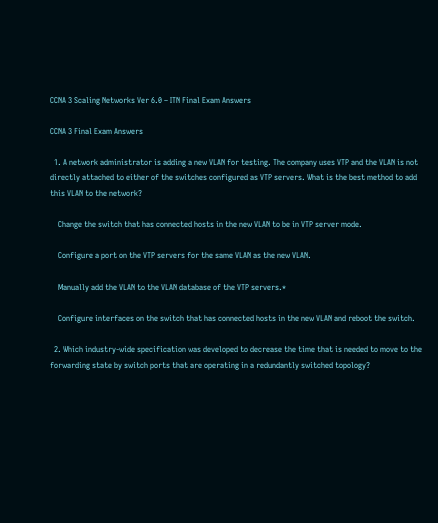CCNA 3 Scaling Networks Ver 6.0 – ITN Final Exam Answers

CCNA 3 Final Exam Answers

  1. A network administrator is adding a new VLAN for testing. The company uses VTP and the VLAN is not directly attached to either of the switches configured as VTP servers. What is the best method to add this VLAN to the network?

    Change the switch that has connected hosts in the new VLAN to be in VTP server mode.

    Configure a port on the VTP servers for the same VLAN as the new VLAN.

    Manually add the VLAN to the VLAN database of the VTP servers.*

    Configure interfaces on the switch that has connected hosts in the new VLAN and reboot the switch.

  2. Which industry-wide specification was developed to decrease the time that is needed to move to the forwarding state by switch ports that are operating in a redundantly switched topology?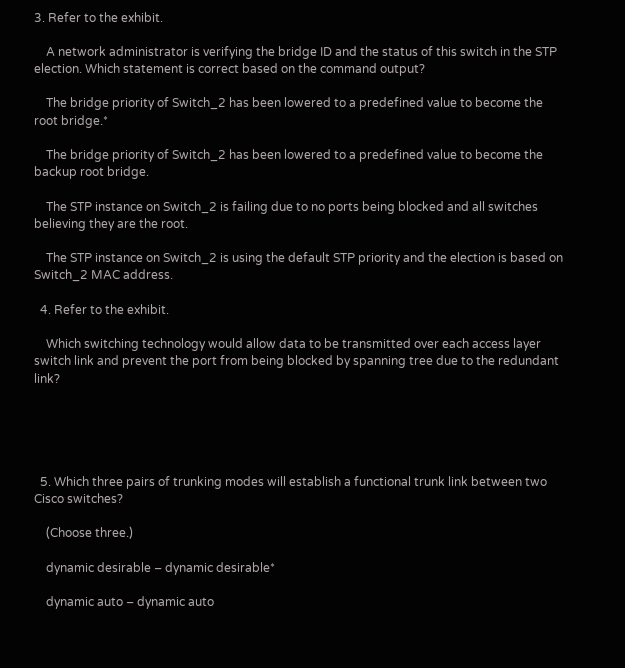3. Refer to the exhibit.

    A network administrator is verifying the bridge ID and the status of this switch in the STP election. Which statement is correct based on the command output?

    The bridge priority of Switch_2 has been lowered to a predefined value to become the root bridge.*

    The bridge priority of Switch_2 has been lowered to a predefined value to become the backup root bridge.

    The STP instance on Switch_2 is failing due to no ports being blocked and all switches believing they are the root.

    The STP instance on Switch_2 is using the default STP priority and the election is based on Switch_2 MAC address.

  4. Refer to the exhibit.

    Which switching technology would allow data to be transmitted over each access layer switch link and prevent the port from being blocked by spanning tree due to the redundant link?





  5. Which three pairs of trunking modes will establish a functional trunk link between two Cisco switches?

    (Choose three.)

    dynamic desirable – dynamic desirable*

    dynamic auto – dynamic auto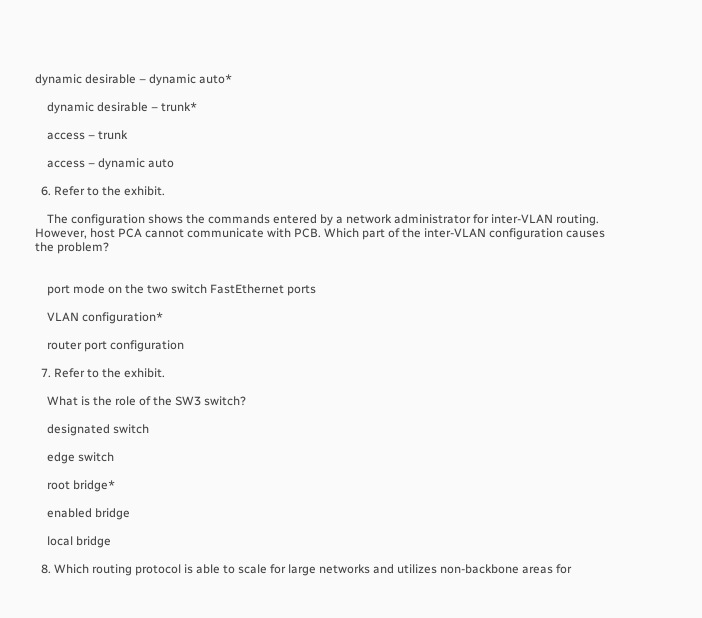dynamic desirable – dynamic auto*

    dynamic desirable – trunk*

    access – trunk

    access – dynamic auto

  6. Refer to the exhibit.

    The configuration shows the commands entered by a network administrator for inter-VLAN routing. However, host PCA cannot communicate with PCB. Which part of the inter-VLAN configuration causes the problem?


    port mode on the two switch FastEthernet ports

    VLAN configuration*

    router port configuration

  7. Refer to the exhibit.

    What is the role of the SW3 switch?

    designated switch

    edge switch

    root bridge*

    enabled bridge

    local bridge

  8. Which routing protocol is able to scale for large networks and utilizes non-backbone areas for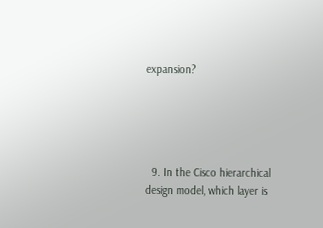expansion?





  9. In the Cisco hierarchical design model, which layer is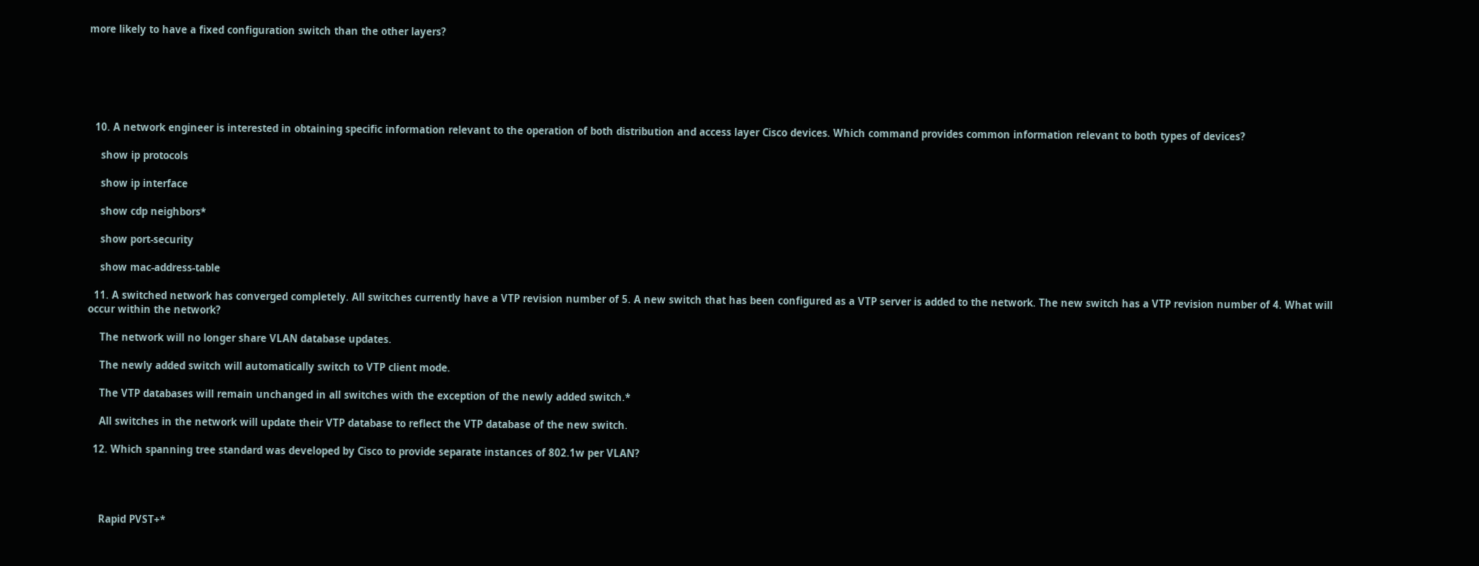more likely to have a fixed configuration switch than the other layers?






  10. A network engineer is interested in obtaining specific information relevant to the operation of both distribution and access layer Cisco devices. Which command provides common information relevant to both types of devices?

    show ip protocols

    show ip interface

    show cdp neighbors*

    show port-security

    show mac-address-table

  11. A switched network has converged completely. All switches currently have a VTP revision number of 5. A new switch that has been configured as a VTP server is added to the network. The new switch has a VTP revision number of 4. What will occur within the network?

    The network will no longer share VLAN database updates.

    The newly added switch will automatically switch to VTP client mode.

    The VTP databases will remain unchanged in all switches with the exception of the newly added switch.*

    All switches in the network will update their VTP database to reflect the VTP database of the new switch.

  12. Which spanning tree standard was developed by Cisco to provide separate instances of 802.1w per VLAN?




    Rapid PVST+*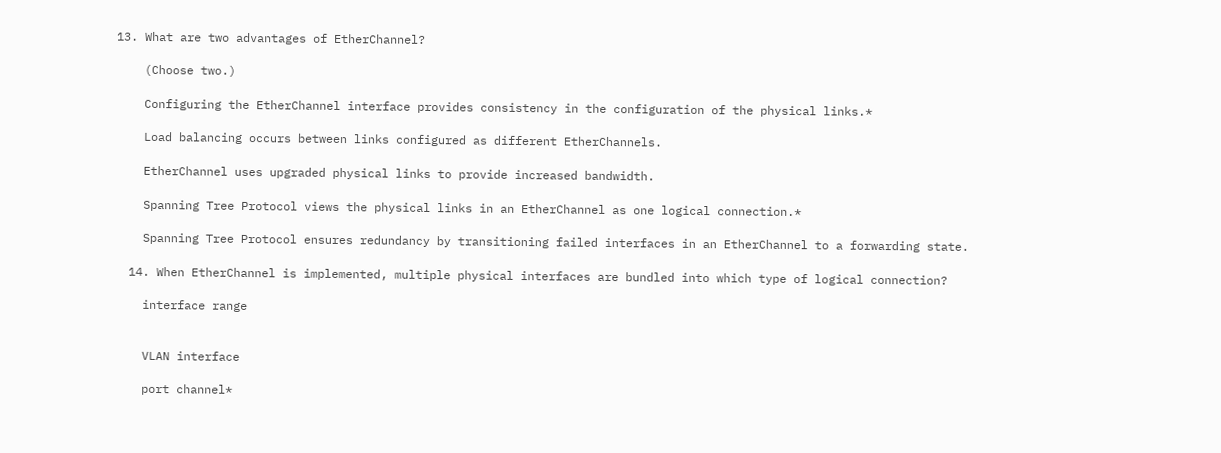13. What are two advantages of EtherChannel?

    (Choose two.)

    Configuring the EtherChannel interface provides consistency in the configuration of the physical links.*

    Load balancing occurs between links configured as different EtherChannels.

    EtherChannel uses upgraded physical links to provide increased bandwidth.

    Spanning Tree Protocol views the physical links in an EtherChannel as one logical connection.*

    Spanning Tree Protocol ensures redundancy by transitioning failed interfaces in an EtherChannel to a forwarding state.

  14. When EtherChannel is implemented, multiple physical interfaces are bundled into which type of logical connection?

    interface range


    VLAN interface

    port channel*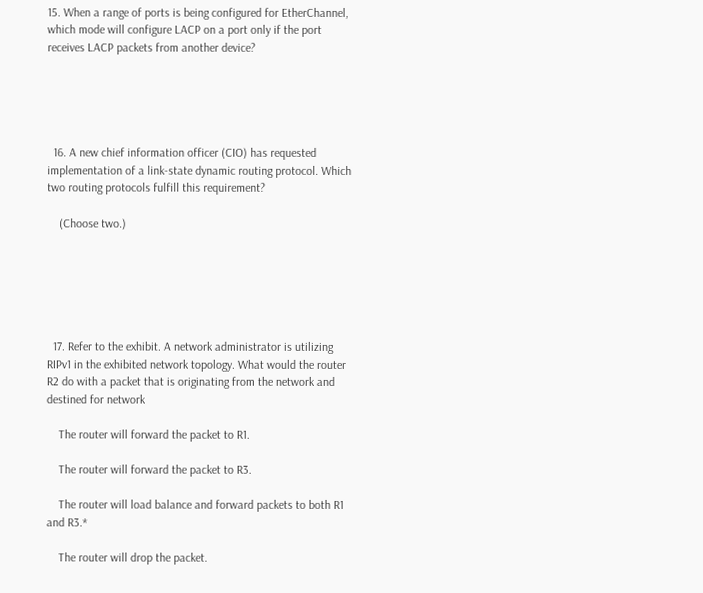15. When a range of ports is being configured for EtherChannel, which mode will configure LACP on a port only if the port receives LACP packets from another device?





  16. A new chief information officer (CIO) has requested implementation of a link-state dynamic routing protocol. Which two routing protocols fulfill this requirement?

    (Choose two.)






  17. Refer to the exhibit. A network administrator is utilizing RIPv1 in the exhibited network topology. What would the router R2 do with a packet that is originating from the network and destined for network

    The router will forward the packet to R1.

    The router will forward the packet to R3.

    The router will load balance and forward packets to both R1 and R3.*

    The router will drop the packet.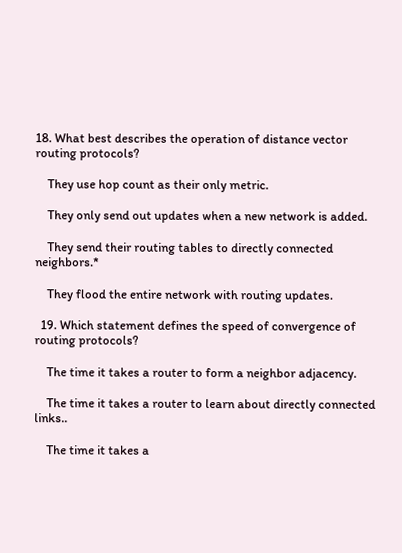18. What best describes the operation of distance vector routing protocols?

    They use hop count as their only metric.

    They only send out updates when a new network is added.

    They send their routing tables to directly connected neighbors.*

    They flood the entire network with routing updates.

  19. Which statement defines the speed of convergence of routing protocols?

    The time it takes a router to form a neighbor adjacency.

    The time it takes a router to learn about directly connected links..

    The time it takes a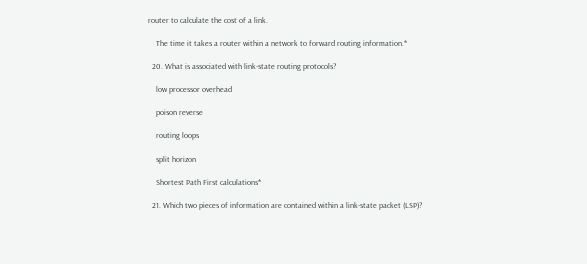router to calculate the cost of a link.

    The time it takes a router within a network to forward routing information.*

  20. What is associated with link-state routing protocols?

    low processor overhead

    poison reverse

    routing loops

    split horizon

    Shortest Path First calculations*

  21. Which two pieces of information are contained within a link-state packet (LSP)?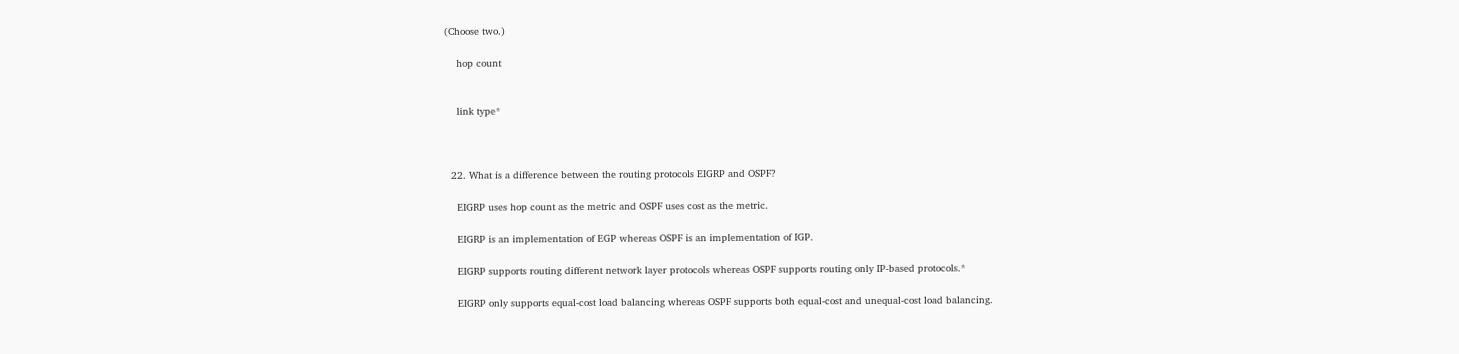(Choose two.)

    hop count


    link type*



  22. What is a difference between the routing protocols EIGRP and OSPF?

    EIGRP uses hop count as the metric and OSPF uses cost as the metric.

    EIGRP is an implementation of EGP whereas OSPF is an implementation of IGP.

    EIGRP supports routing different network layer protocols whereas OSPF supports routing only IP-based protocols.*

    EIGRP only supports equal-cost load balancing whereas OSPF supports both equal-cost and unequal-cost load balancing.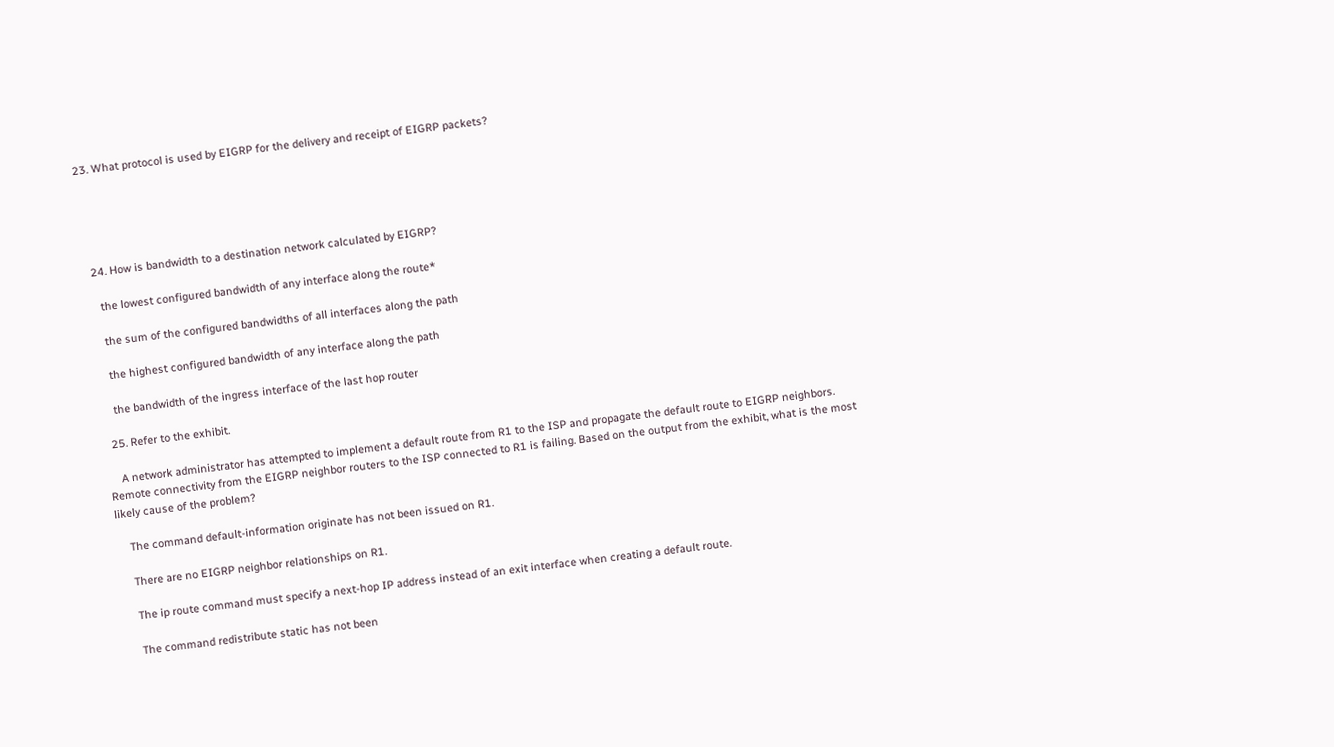23. What protocol is used by EIGRP for the delivery and receipt of EIGRP packets?





  24. How is bandwidth to a destination network calculated by EIGRP?

    the lowest configured bandwidth of any interface along the route*

    the sum of the configured bandwidths of all interfaces along the path

    the highest configured bandwidth of any interface along the path

    the bandwidth of the ingress interface of the last hop router

  25. Refer to the exhibit.

    A network administrator has attempted to implement a default route from R1 to the ISP and propagate the default route to EIGRP neighbors. Remote connectivity from the EIGRP neighbor routers to the ISP connected to R1 is failing. Based on the output from the exhibit, what is the most likely cause of the problem?

    The command default-information originate has not been issued on R1.

    There are no EIGRP neighbor relationships on R1.

    The ip route command must specify a next-hop IP address instead of an exit interface when creating a default route.

    The command redistribute static has not been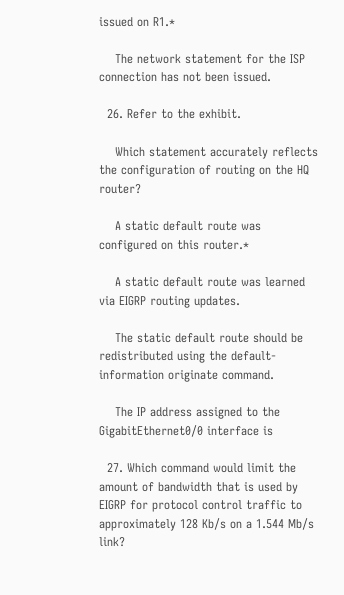issued on R1.*

    The network statement for the ISP connection has not been issued.

  26. Refer to the exhibit.

    Which statement accurately reflects the configuration of routing on the HQ router?

    A static default route was configured on this router.*

    A static default route was learned via EIGRP routing updates.

    The static default route should be redistributed using the default-information originate command.

    The IP address assigned to the GigabitEthernet0/0 interface is

  27. Which command would limit the amount of bandwidth that is used by EIGRP for protocol control traffic to approximately 128 Kb/s on a 1.544 Mb/s link?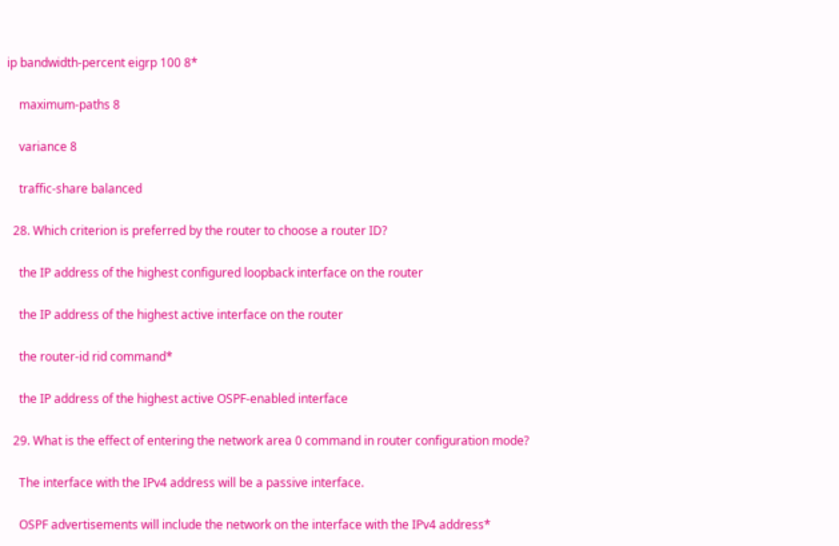ip bandwidth-percent eigrp 100 8*

    maximum-paths 8

    variance 8

    traffic-share balanced

  28. Which criterion is preferred by the router to choose a router ID?

    the IP address of the highest configured loopback interface on the router

    the IP address of the highest active interface on the router

    the router-id rid command*

    the IP address of the highest active OSPF-enabled interface

  29. What is the effect of entering the network area 0 command in router configuration mode?

    The interface with the IPv4 address will be a passive interface.

    OSPF advertisements will include the network on the interface with the IPv4 address*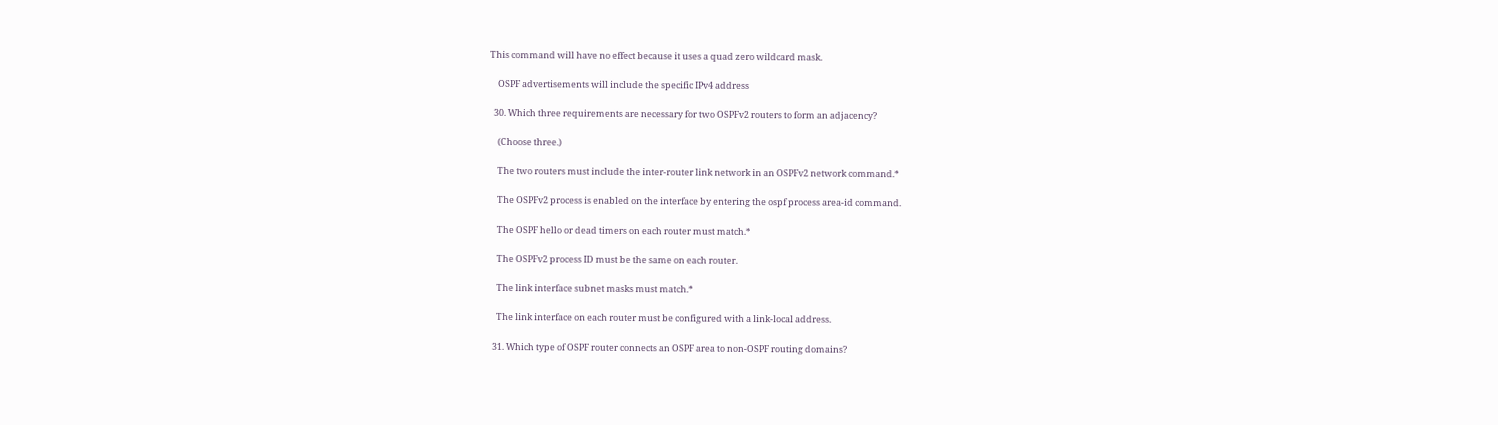This command will have no effect because it uses a quad zero wildcard mask.

    OSPF advertisements will include the specific IPv4 address

  30. Which three requirements are necessary for two OSPFv2 routers to form an adjacency?

    (Choose three.)

    The two routers must include the inter-router link network in an OSPFv2 network command.*

    The OSPFv2 process is enabled on the interface by entering the ospf process area-id command.

    The OSPF hello or dead timers on each router must match.*

    The OSPFv2 process ID must be the same on each router.

    The link interface subnet masks must match.*

    The link interface on each router must be configured with a link-local address.

  31. Which type of OSPF router connects an OSPF area to non-OSPF routing domains?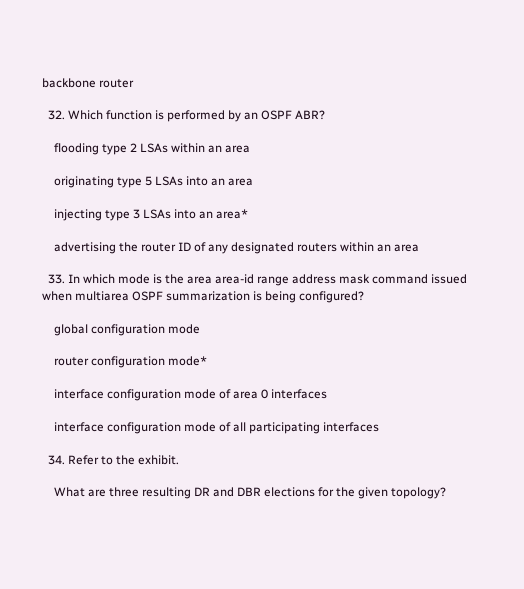backbone router

  32. Which function is performed by an OSPF ABR?

    flooding type 2 LSAs within an area

    originating type 5 LSAs into an area

    injecting type 3 LSAs into an area*

    advertising the router ID of any designated routers within an area

  33. In which mode is the area area-id range address mask command issued when multiarea OSPF summarization is being configured?

    global configuration mode

    router configuration mode*

    interface configuration mode of area 0 interfaces

    interface configuration mode of all participating interfaces

  34. Refer to the exhibit.

    What are three resulting DR and DBR elections for the given topology?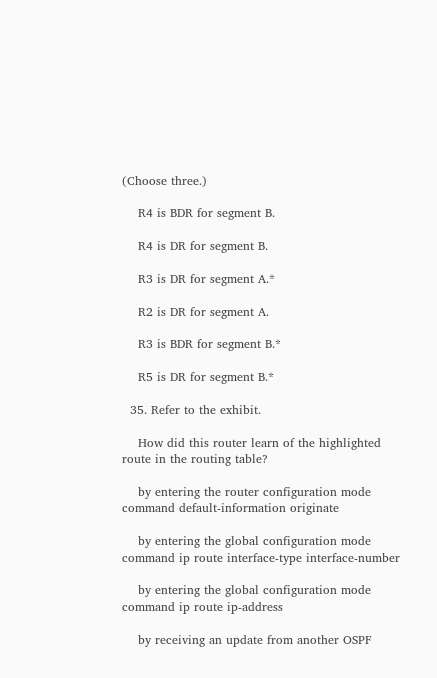(Choose three.)

    R4 is BDR for segment B.

    R4 is DR for segment B.

    R3 is DR for segment A.*

    R2 is DR for segment A.

    R3 is BDR for segment B.*

    R5 is DR for segment B.*

  35. Refer to the exhibit.

    How did this router learn of the highlighted route in the routing table?

    by entering the router configuration mode command default-information originate

    by entering the global configuration mode command ip route interface-type interface-number

    by entering the global configuration mode command ip route ip-address

    by receiving an update from another OSPF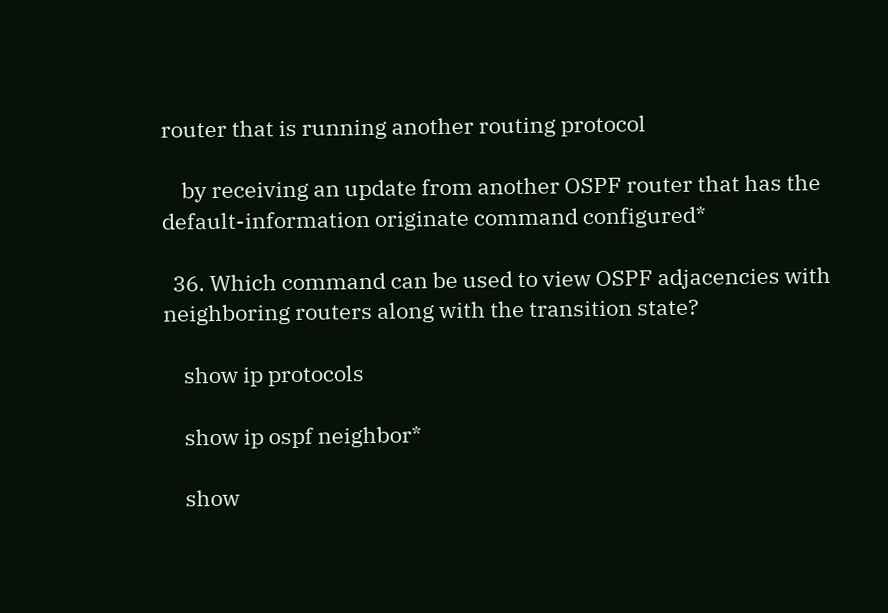router that is running another routing protocol

    by receiving an update from another OSPF router that has the default-information originate command configured*

  36. Which command can be used to view OSPF adjacencies with neighboring routers along with the transition state?

    show ip protocols

    show ip ospf neighbor*

    show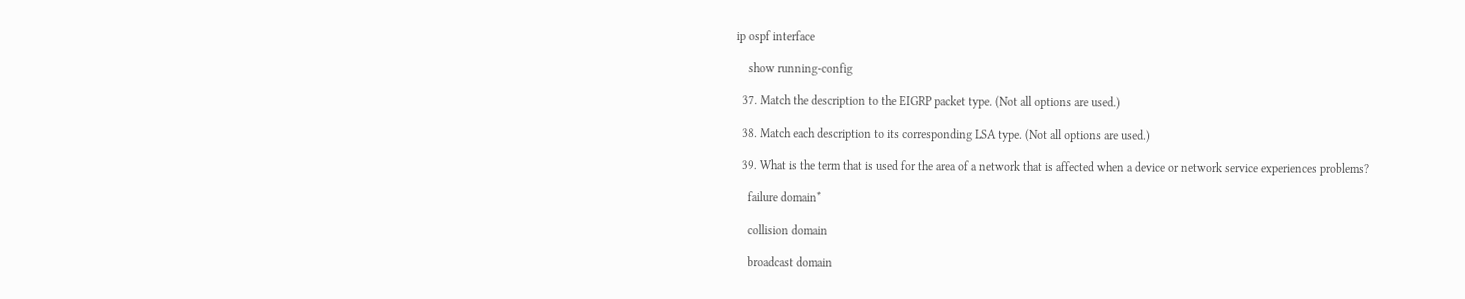ip ospf interface

    show running-config

  37. Match the description to the EIGRP packet type. (Not all options are used.)

  38. Match each description to its corresponding LSA type. (Not all options are used.)

  39. What is the term that is used for the area of a network that is affected when a device or network service experiences problems?

    failure domain*

    collision domain

    broadcast domain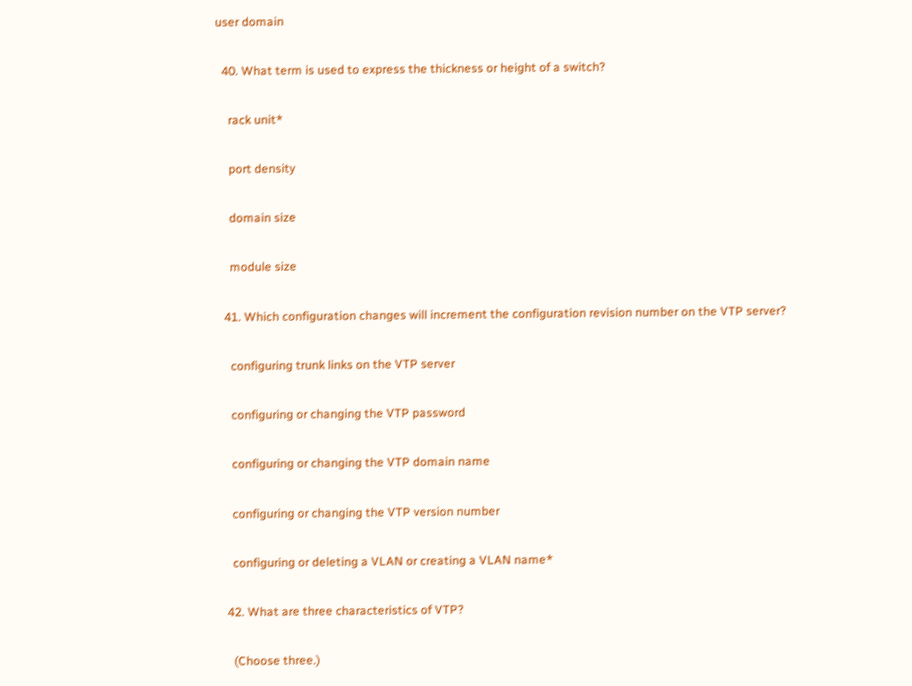user domain

  40. What term is used to express the thickness or height of a switch?

    rack unit*

    port density

    domain size

    module size

  41. Which configuration changes will increment the configuration revision number on the VTP server?

    configuring trunk links on the VTP server

    configuring or changing the VTP password

    configuring or changing the VTP domain name

    configuring or changing the VTP version number

    configuring or deleting a VLAN or creating a VLAN name*

  42. What are three characteristics of VTP?

    (Choose three.)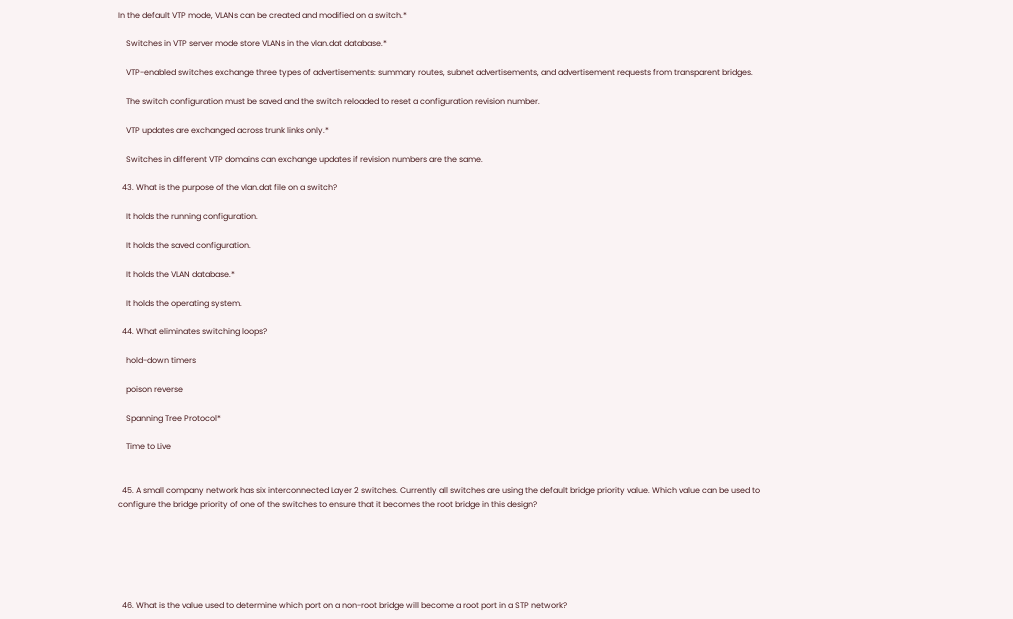In the default VTP mode, VLANs can be created and modified on a switch.*

    Switches in VTP server mode store VLANs in the vlan.dat database.*

    VTP-enabled switches exchange three types of advertisements: summary routes, subnet advertisements, and advertisement requests from transparent bridges.

    The switch configuration must be saved and the switch reloaded to reset a configuration revision number.

    VTP updates are exchanged across trunk links only.*

    Switches in different VTP domains can exchange updates if revision numbers are the same.

  43. What is the purpose of the vlan.dat file on a switch?

    It holds the running configuration.

    It holds the saved configuration.

    It holds the VLAN database.*

    It holds the operating system.

  44. What eliminates switching loops?

    hold-down timers

    poison reverse

    Spanning Tree Protocol*

    Time to Live


  45. A small company network has six interconnected Layer 2 switches. Currently all switches are using the default bridge priority value. Which value can be used to configure the bridge priority of one of the switches to ensure that it becomes the root bridge in this design?






  46. What is the value used to determine which port on a non-root bridge will become a root port in a STP network?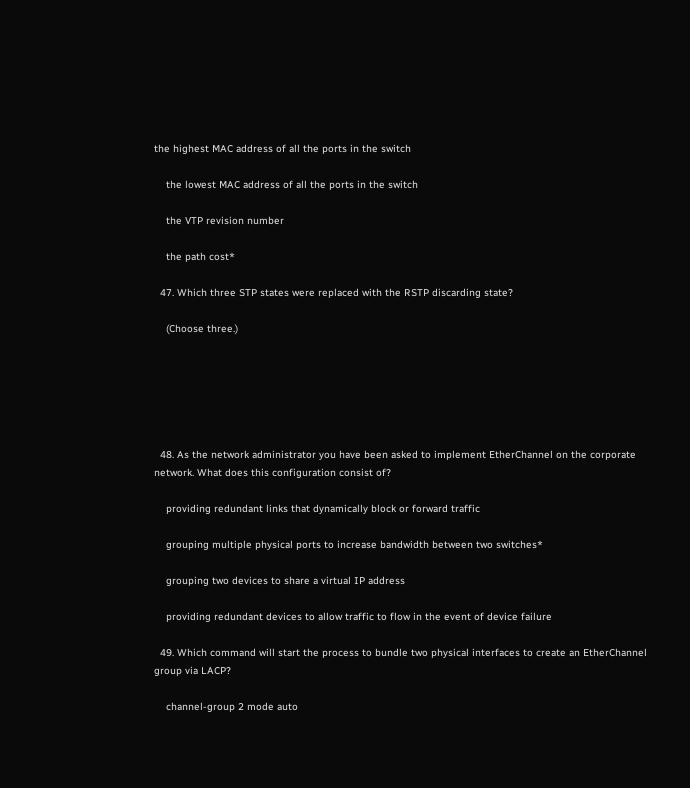the highest MAC address of all the ports in the switch

    the lowest MAC address of all the ports in the switch

    the VTP revision number

    the path cost*

  47. Which three STP states were replaced with the RSTP discarding state?

    (Choose three.)






  48. As the network administrator you have been asked to implement EtherChannel on the corporate network. What does this configuration consist of?

    providing redundant links that dynamically block or forward traffic

    grouping multiple physical ports to increase bandwidth between two switches*

    grouping two devices to share a virtual IP address

    providing redundant devices to allow traffic to flow in the event of device failure

  49. Which command will start the process to bundle two physical interfaces to create an EtherChannel group via LACP?

    channel-group 2 mode auto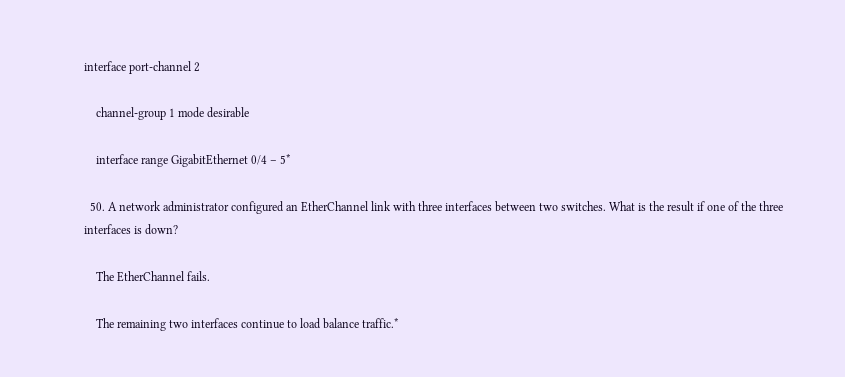interface port-channel 2

    channel-group 1 mode desirable

    interface range GigabitEthernet 0/4 – 5*

  50. A network administrator configured an EtherChannel link with three interfaces between two switches. What is the result if one of the three interfaces is down?

    The EtherChannel fails.

    The remaining two interfaces continue to load balance traffic.*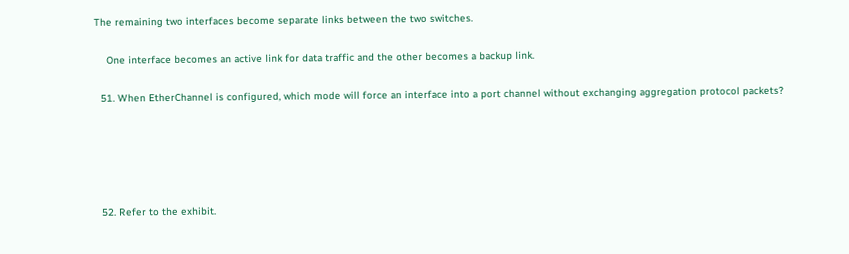The remaining two interfaces become separate links between the two switches.

    One interface becomes an active link for data traffic and the other becomes a backup link.

  51. When EtherChannel is configured, which mode will force an interface into a port channel without exchanging aggregation protocol packets?





  52. Refer to the exhibit.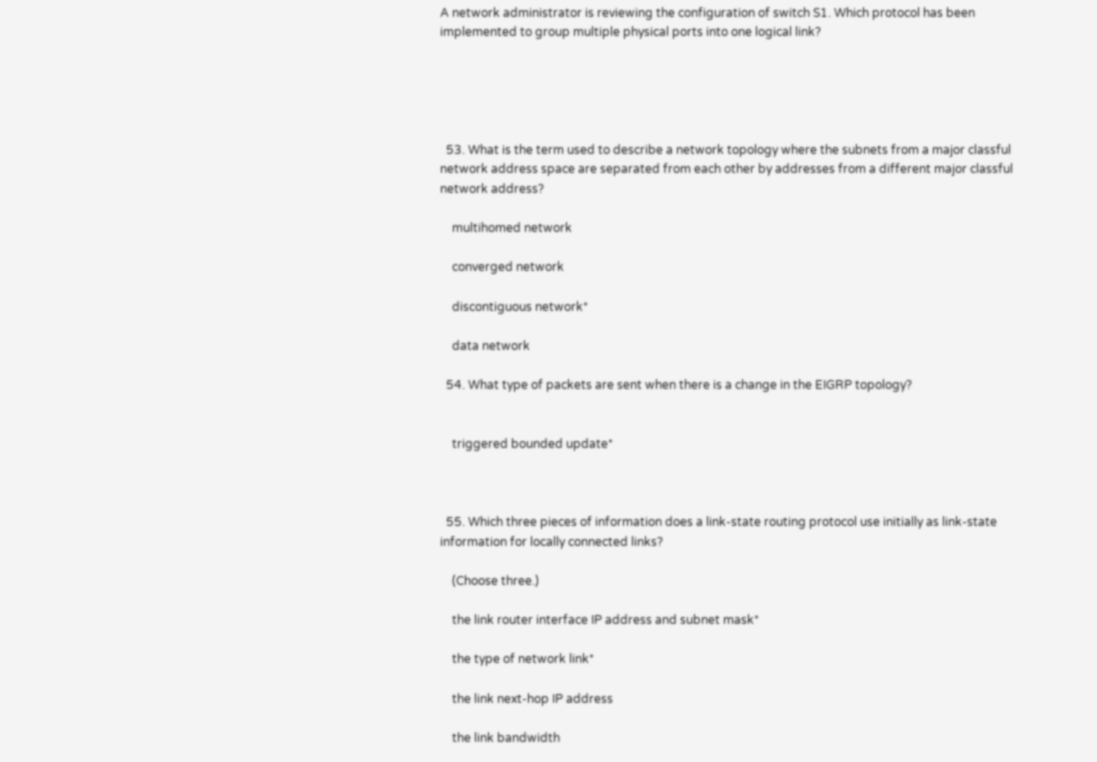A network administrator is reviewing the configuration of switch S1. Which protocol has been implemented to group multiple physical ports into one logical link?





  53. What is the term used to describe a network topology where the subnets from a major classful network address space are separated from each other by addresses from a different major classful network address?

    multihomed network

    converged network

    discontiguous network*

    data network

  54. What type of packets are sent when there is a change in the EIGRP topology?


    triggered bounded update*



  55. Which three pieces of information does a link-state routing protocol use initially as link-state information for locally connected links?

    (Choose three.)

    the link router interface IP address and subnet mask*

    the type of network link*

    the link next-hop IP address

    the link bandwidth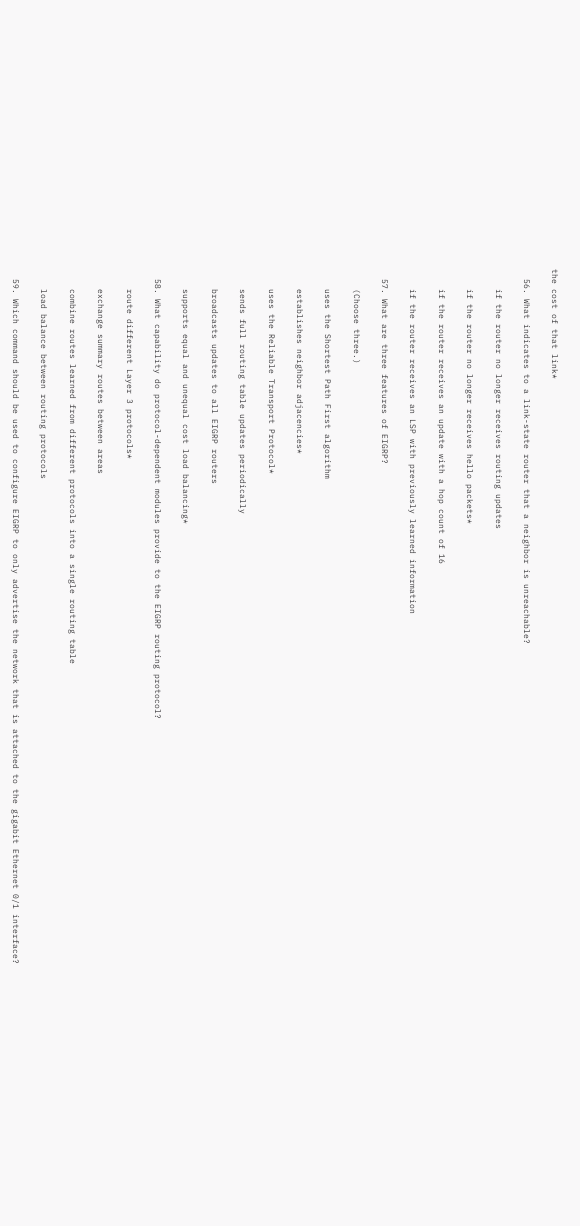the cost of that link*

  56. What indicates to a link-state router that a neighbor is unreachable?

    if the router no longer receives routing updates

    if the router no longer receives hello packets*

    if the router receives an update with a hop count of 16

    if the router receives an LSP with previously learned information

  57. What are three features of EIGRP?

    (Choose three.)

    uses the Shortest Path First algorithm

    establishes neighbor adjacencies*

    uses the Reliable Transport Protocol*

    sends full routing table updates periodically

    broadcasts updates to all EIGRP routers

    supports equal and unequal cost load balancing*

  58. What capability do protocol-dependent modules provide to the EIGRP routing protocol?

    route different Layer 3 protocols*

    exchange summary routes between areas

    combine routes learned from different protocols into a single routing table

    load balance between routing protocols

  59. Which command should be used to configure EIGRP to only advertise the network that is attached to the gigabit Ethernet 0/1 interface?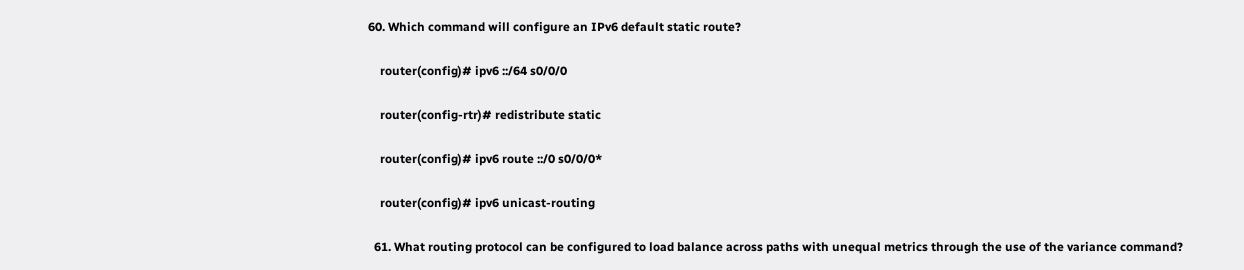60. Which command will configure an IPv6 default static route?

    router(config)# ipv6 ::/64 s0/0/0

    router(config-rtr)# redistribute static

    router(config)# ipv6 route ::/0 s0/0/0*

    router(config)# ipv6 unicast-routing

  61. What routing protocol can be configured to load balance across paths with unequal metrics through the use of the variance command?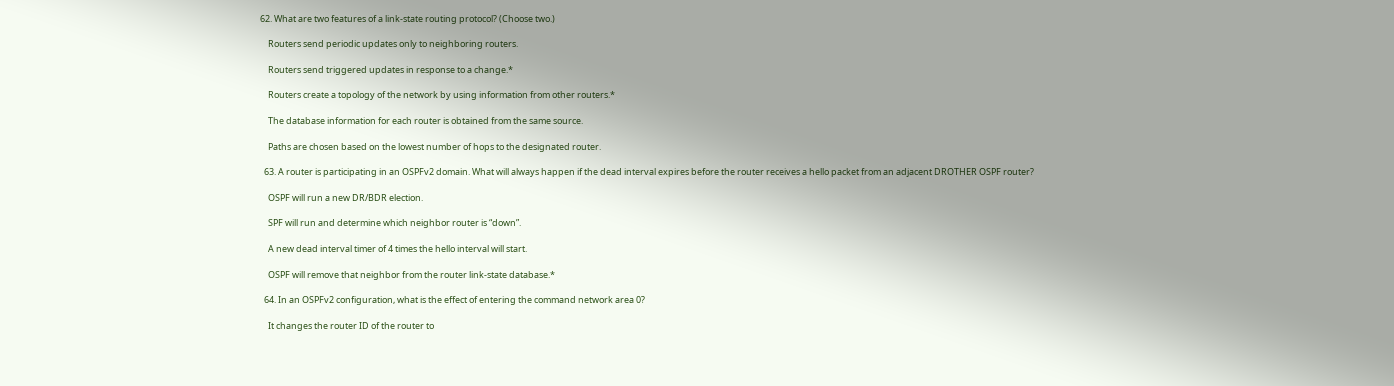62. What are two features of a link-state routing protocol? (Choose two.)

    Routers send periodic updates only to neighboring routers.

    Routers send triggered updates in response to a change.*

    Routers create a topology of the network by using information from other routers.*

    The database information for each router is obtained from the same source.

    Paths are chosen based on the lowest number of hops to the designated router.

  63. A router is participating in an OSPFv2 domain. What will always happen if the dead interval expires before the router receives a hello packet from an adjacent DROTHER OSPF router?

    OSPF will run a new DR/BDR election.

    SPF will run and determine which neighbor router is “down”.

    A new dead interval timer of 4 times the hello interval will start.

    OSPF will remove that neighbor from the router link-state database.*

  64. In an OSPFv2 configuration, what is the effect of entering the command network area 0?

    It changes the router ID of the router to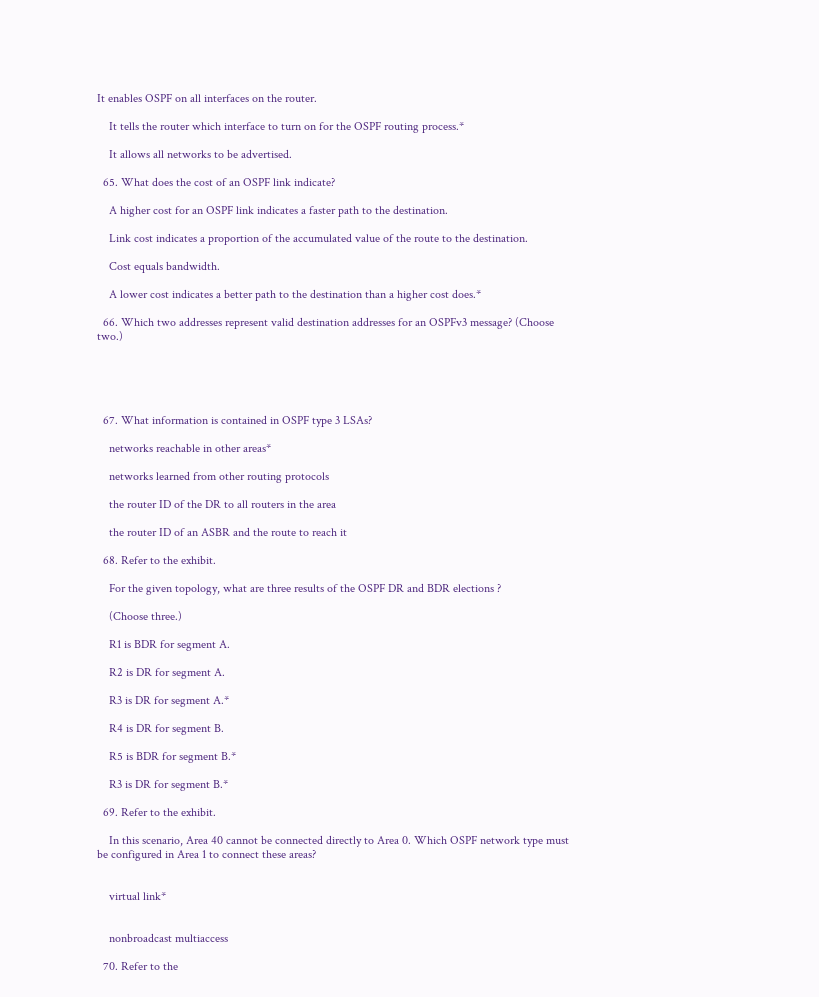It enables OSPF on all interfaces on the router.

    It tells the router which interface to turn on for the OSPF routing process.*

    It allows all networks to be advertised.

  65. What does the cost of an OSPF link indicate?

    A higher cost for an OSPF link indicates a faster path to the destination.

    Link cost indicates a proportion of the accumulated value of the route to the destination.

    Cost equals bandwidth.

    A lower cost indicates a better path to the destination than a higher cost does.*

  66. Which two addresses represent valid destination addresses for an OSPFv3 message? (Choose two.)





  67. What information is contained in OSPF type 3 LSAs?

    networks reachable in other areas*

    networks learned from other routing protocols

    the router ID of the DR to all routers in the area

    the router ID of an ASBR and the route to reach it

  68. Refer to the exhibit.

    For the given topology, what are three results of the OSPF DR and BDR elections ?

    (Choose three.)

    R1 is BDR for segment A.

    R2 is DR for segment A.

    R3 is DR for segment A.*

    R4 is DR for segment B.

    R5 is BDR for segment B.*

    R3 is DR for segment B.*

  69. Refer to the exhibit.

    In this scenario, Area 40 cannot be connected directly to Area 0. Which OSPF network type must be configured in Area 1 to connect these areas?


    virtual link*


    nonbroadcast multiaccess

  70. Refer to the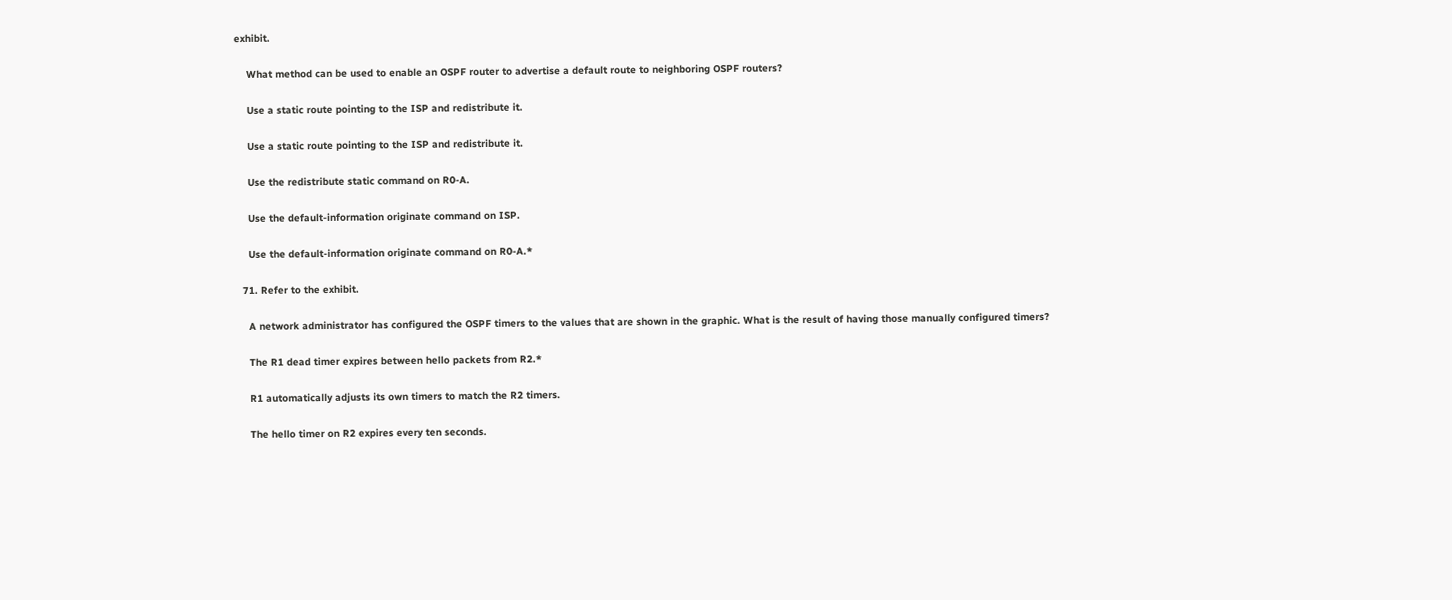exhibit.

    What method can be used to enable an OSPF router to advertise a default route to neighboring OSPF routers?

    Use a static route pointing to the ISP and redistribute it.

    Use a static route pointing to the ISP and redistribute it.

    Use the redistribute static command on R0-A.

    Use the default-information originate command on ISP.

    Use the default-information originate command on R0-A.*

  71. Refer to the exhibit.

    A network administrator has configured the OSPF timers to the values that are shown in the graphic. What is the result of having those manually configured timers?

    The R1 dead timer expires between hello packets from R2.*

    R1 automatically adjusts its own timers to match the R2 timers.

    The hello timer on R2 expires every ten seconds.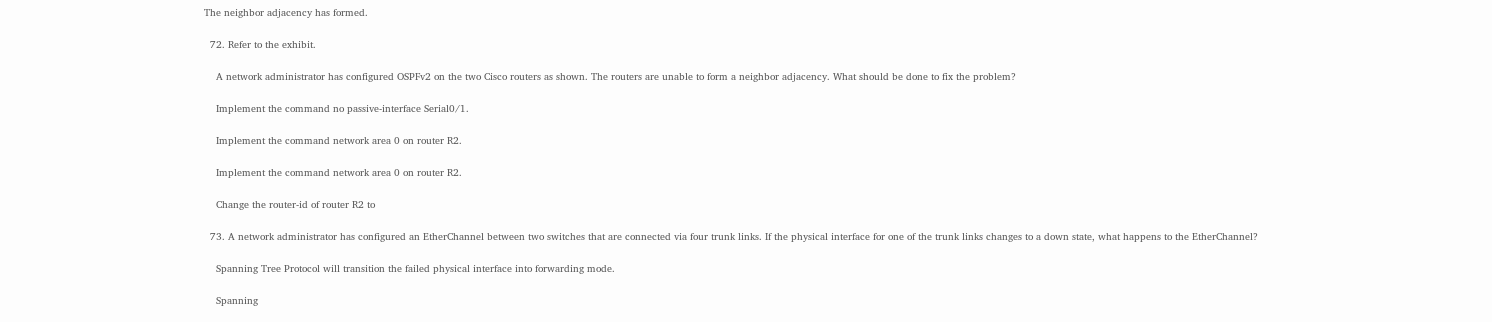The neighbor adjacency has formed.

  72. Refer to the exhibit.

    A network administrator has configured OSPFv2 on the two Cisco routers as shown. The routers are unable to form a neighbor adjacency. What should be done to fix the problem?

    Implement the command no passive-interface Serial0/1.

    Implement the command network area 0 on router R2.

    Implement the command network area 0 on router R2.

    Change the router-id of router R2 to

  73. A network administrator has configured an EtherChannel between two switches that are connected via four trunk links. If the physical interface for one of the trunk links changes to a down state, what happens to the EtherChannel?

    Spanning Tree Protocol will transition the failed physical interface into forwarding mode.

    Spanning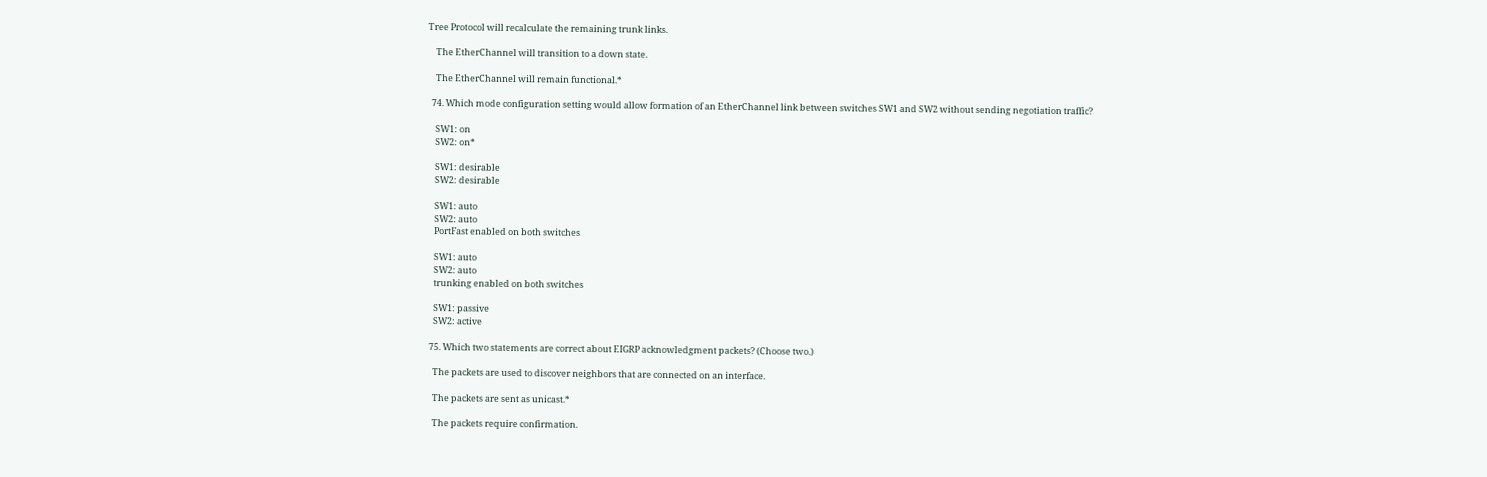Tree Protocol will recalculate the remaining trunk links.

    The EtherChannel will transition to a down state.

    The EtherChannel will remain functional.*

  74. Which mode configuration setting would allow formation of an EtherChannel link between switches SW1 and SW2 without sending negotiation traffic?

    SW1: on
    SW2: on*

    SW1: desirable
    SW2: desirable

    SW1: auto
    SW2: auto
    PortFast enabled on both switches

    SW1: auto
    SW2: auto
    trunking enabled on both switches

    SW1: passive
    SW2: active

  75. Which two statements are correct about EIGRP acknowledgment packets? (Choose two.)

    The packets are used to discover neighbors that are connected on an interface.

    The packets are sent as unicast.*

    The packets require confirmation.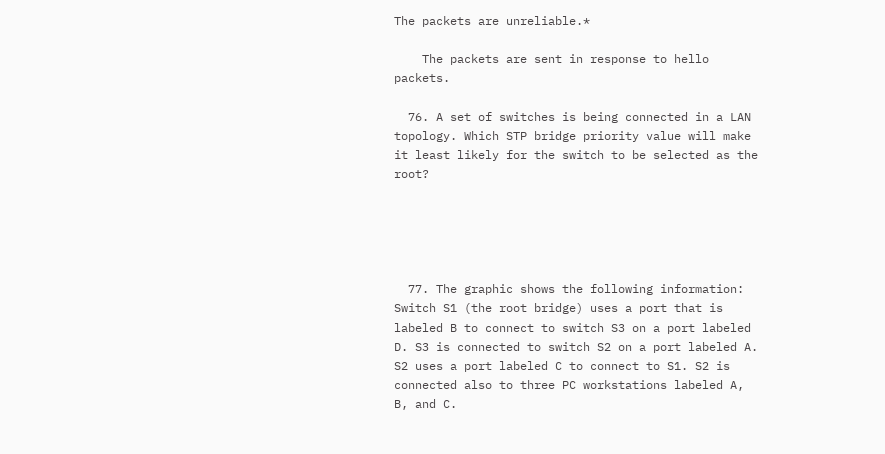The packets are unreliable.*

    The packets are sent in response to hello packets.

  76. A set of switches is being connected in a LAN topology. Which STP bridge priority value will make it least likely for the switch to be selected as the root?





  77. The graphic shows the following information: Switch S1 (the root bridge) uses a port that is labeled B to connect to switch S3 on a port labeled D. S3 is connected to switch S2 on a port labeled A. S2 uses a port labeled C to connect to S1. S2 is connected also to three PC workstations labeled A, B, and C.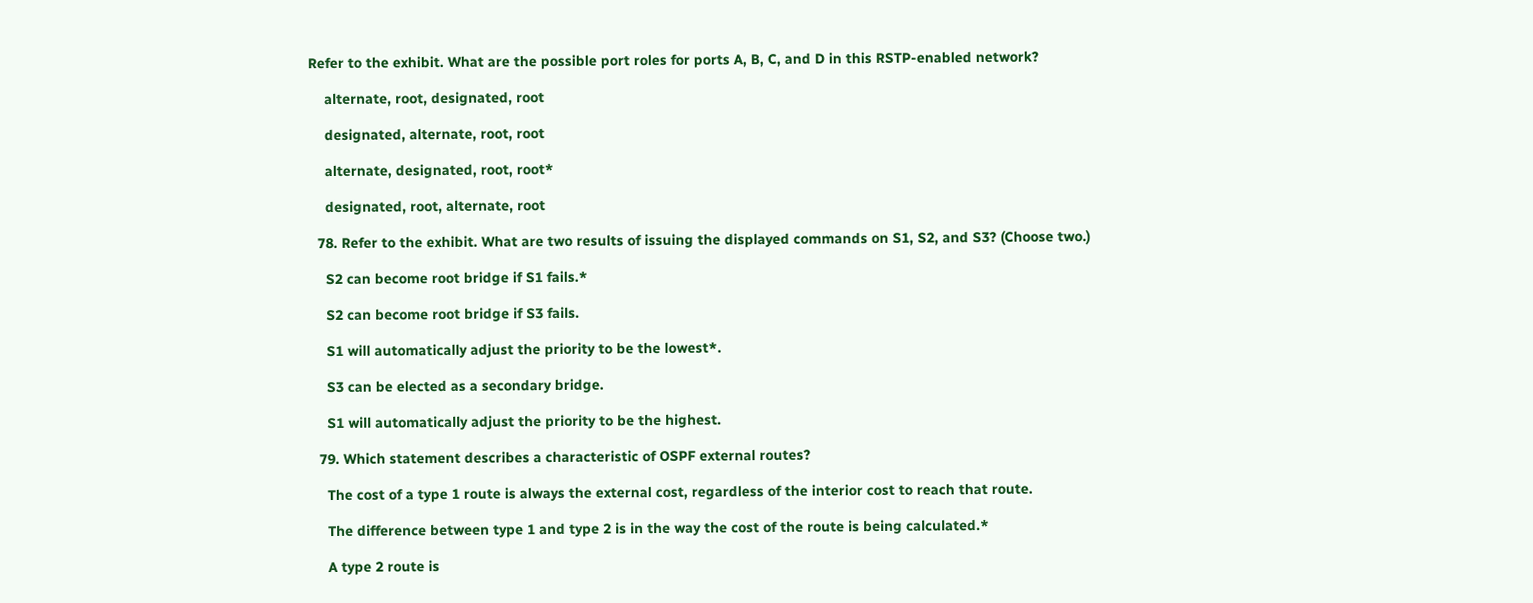Refer to the exhibit. What are the possible port roles for ports A, B, C, and D in this RSTP-enabled network?

    alternate, root, designated, root

    designated, alternate, root, root

    alternate, designated, root, root*

    designated, root, alternate, root

  78. Refer to the exhibit. What are two results of issuing the displayed commands on S1, S2, and S3? (Choose two.)

    S2 can become root bridge if S1 fails.*

    S2 can become root bridge if S3 fails.

    S1 will automatically adjust the priority to be the lowest*.

    S3 can be elected as a secondary bridge.

    S1 will automatically adjust the priority to be the highest.

  79. Which statement describes a characteristic of OSPF external routes?

    The cost of a type 1 route is always the external cost, regardless of the interior cost to reach that route.

    The difference between type 1 and type 2 is in the way the cost of the route is being calculated.*

    A type 2 route is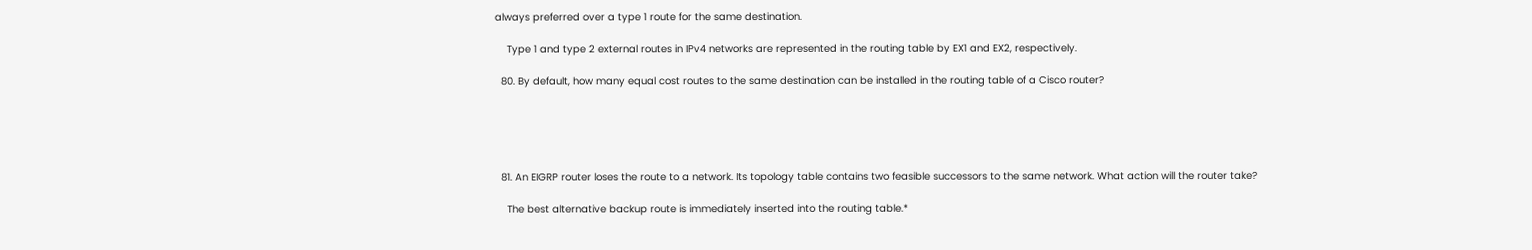always preferred over a type 1 route for the same destination.

    Type 1 and type 2 external routes in IPv4 networks are represented in the routing table by EX1 and EX2, respectively.

  80. By default, how many equal cost routes to the same destination can be installed in the routing table of a Cisco router?





  81. An EIGRP router loses the route to a network. Its topology table contains two feasible successors to the same network. What action will the router take?

    The best alternative backup route is immediately inserted into the routing table.*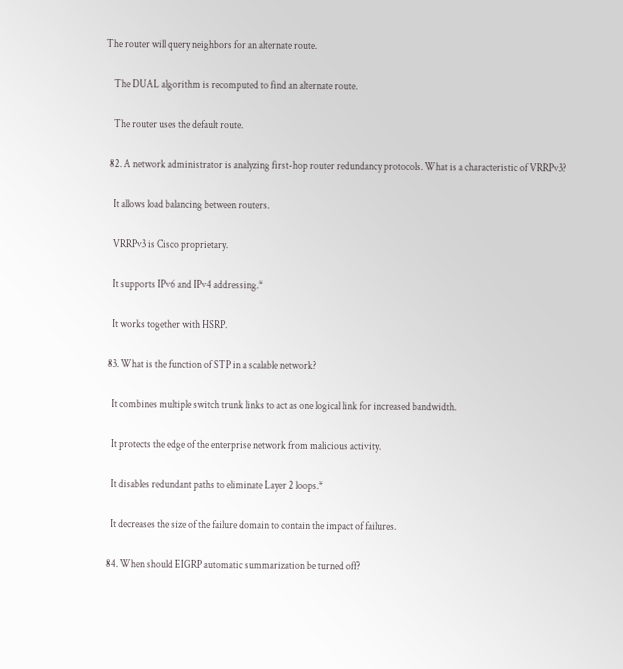The router will query neighbors for an alternate route.

    The DUAL algorithm is recomputed to find an alternate route.

    The router uses the default route.

  82. A network administrator is analyzing first-hop router redundancy protocols. What is a characteristic of VRRPv3?

    It allows load balancing between routers.

    VRRPv3 is Cisco proprietary.

    It supports IPv6 and IPv4 addressing.*

    It works together with HSRP.

  83. What is the function of STP in a scalable network?

    It combines multiple switch trunk links to act as one logical link for increased bandwidth.

    It protects the edge of the enterprise network from malicious activity.

    It disables redundant paths to eliminate Layer 2 loops.*

    It decreases the size of the failure domain to contain the impact of failures.

  84. When should EIGRP automatic summarization be turned off?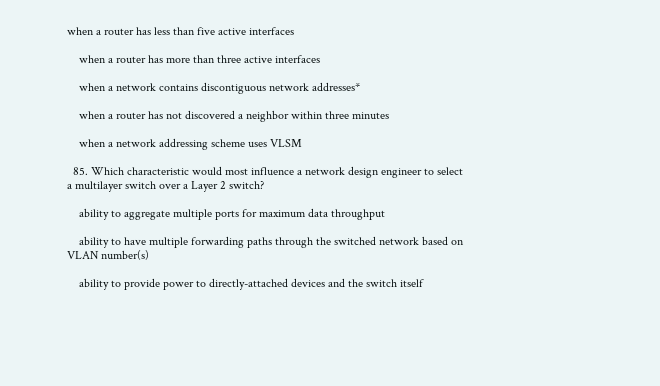when a router has less than five active interfaces

    when a router has more than three active interfaces

    when a network contains discontiguous network addresses*

    when a router has not discovered a neighbor within three minutes

    when a network addressing scheme uses VLSM

  85. Which characteristic would most influence a network design engineer to select a multilayer switch over a Layer 2 switch?

    ability to aggregate multiple ports for maximum data throughput

    ability to have multiple forwarding paths through the switched network based on VLAN number(s)

    ability to provide power to directly-attached devices and the switch itself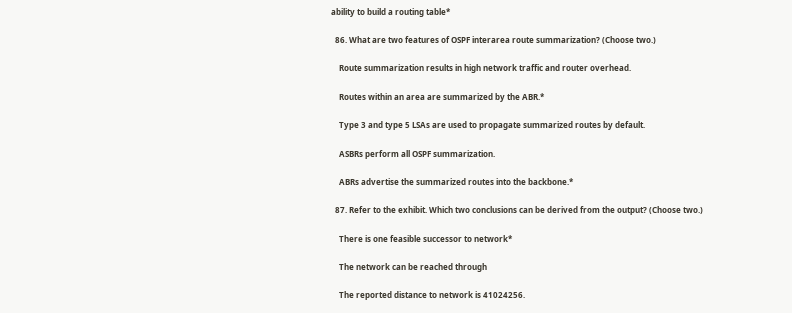ability to build a routing table*

  86. What are two features of OSPF interarea route summarization? (Choose two.)

    Route summarization results in high network traffic and router overhead.

    Routes within an area are summarized by the ABR.*

    Type 3 and type 5 LSAs are used to propagate summarized routes by default.

    ASBRs perform all OSPF summarization.

    ABRs advertise the summarized routes into the backbone.*

  87. Refer to the exhibit. Which two conclusions can be derived from the output? (Choose two.)

    There is one feasible successor to network*

    The network can be reached through

    The reported distance to network is 41024256.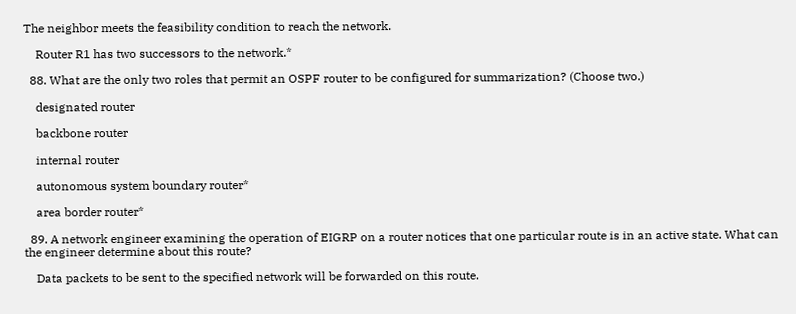The neighbor meets the feasibility condition to reach the network.

    Router R1 has two successors to the network.*

  88. What are the only two roles that permit an OSPF router to be configured for summarization? (Choose two.)

    designated router

    backbone router

    internal router

    autonomous system boundary router*

    area border router*

  89. A network engineer examining the operation of EIGRP on a router notices that one particular route is in an active state. What can the engineer determine about this route?

    Data packets to be sent to the specified network will be forwarded on this route.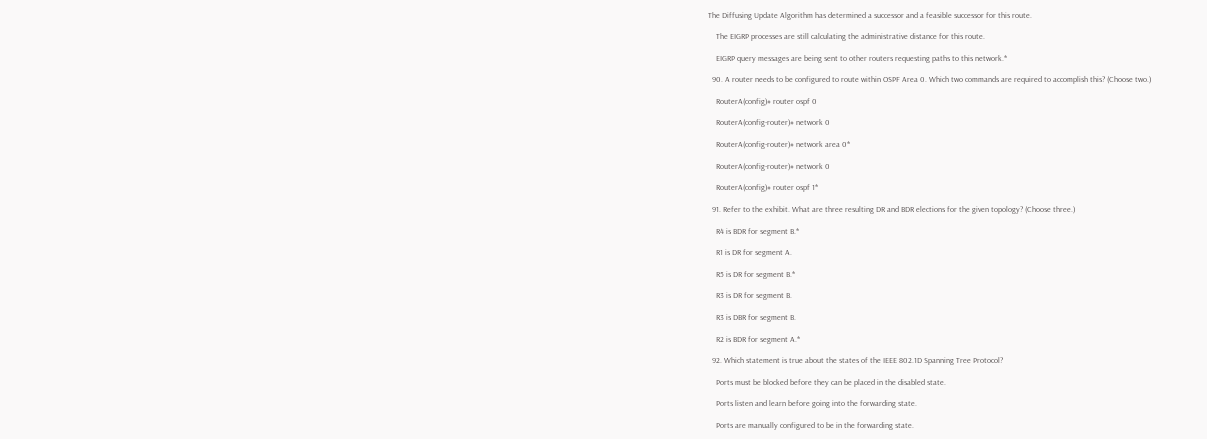The Diffusing Update Algorithm has determined a successor and a feasible successor for this route.

    The EIGRP processes are still calculating the administrative distance for this route.

    EIGRP query messages are being sent to other routers requesting paths to this network.*

  90. A router needs to be configured to route within OSPF Area 0. Which two commands are required to accomplish this? (Choose two.)

    RouterA(config)# router ospf 0

    RouterA(config-router)# network 0

    RouterA(config-router)# network area 0*

    RouterA(config-router)# network 0

    RouterA(config)# router ospf 1*

  91. Refer to the exhibit. What are three resulting DR and BDR elections for the given topology? (Choose three.)

    R4 is BDR for segment B.*

    R1 is DR for segment A.

    R5 is DR for segment B.*

    R3 is DR for segment B.

    R3 is DBR for segment B.

    R2 is BDR for segment A.*

  92. Which statement is true about the states of the IEEE 802.1D Spanning Tree Protocol?

    Ports must be blocked before they can be placed in the disabled state.

    Ports listen and learn before going into the forwarding state.

    Ports are manually configured to be in the forwarding state.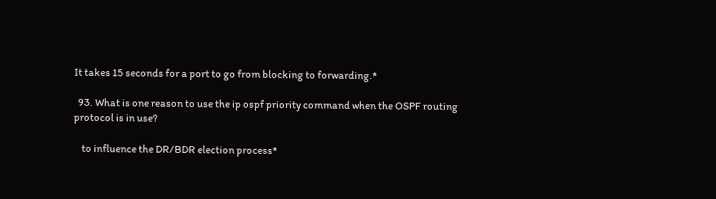It takes 15 seconds for a port to go from blocking to forwarding.*

  93. What is one reason to use the ip ospf priority command when the OSPF routing protocol is in use?

    to influence the DR/BDR election process*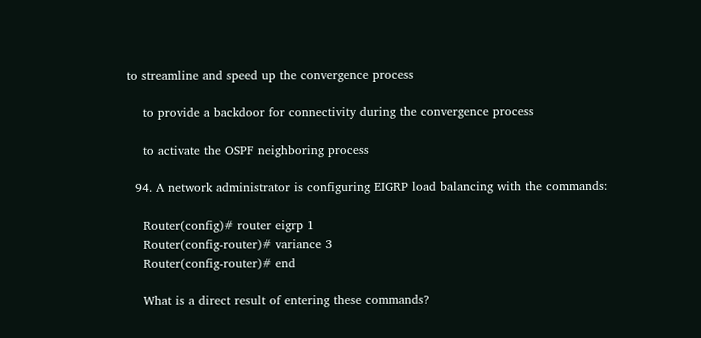to streamline and speed up the convergence process

    to provide a backdoor for connectivity during the convergence process

    to activate the OSPF neighboring process

  94. A network administrator is configuring EIGRP load balancing with the commands:

    Router(config)# router eigrp 1
    Router(config-router)# variance 3
    Router(config-router)# end

    What is a direct result of entering these commands?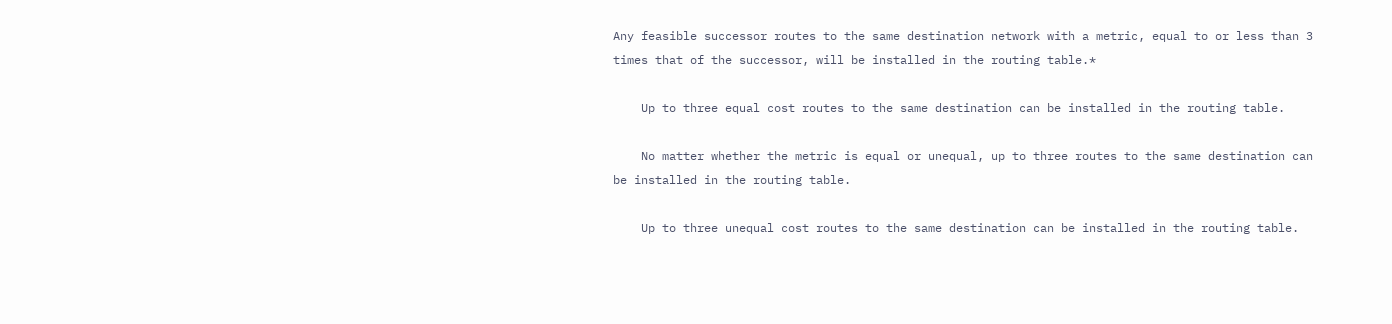Any feasible successor routes to the same destination network with a metric, equal to or less than 3 times that of the successor, will be installed in the routing table.*

    Up to three equal cost routes to the same destination can be installed in the routing table.

    No matter whether the metric is equal or unequal, up to three routes to the same destination can be installed in the routing table.

    Up to three unequal cost routes to the same destination can be installed in the routing table.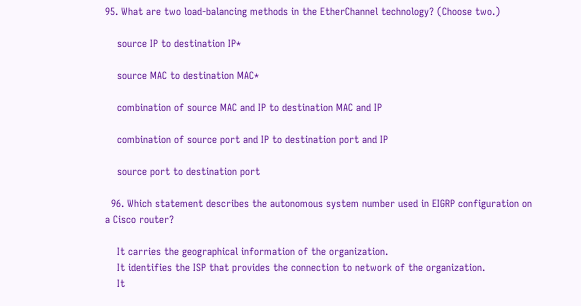95. What are two load-balancing methods in the EtherChannel technology? (Choose two.)

    source IP to destination IP*

    source MAC to destination MAC*

    combination of source MAC and IP to destination MAC and IP

    combination of source port and IP to destination port and IP

    source port to destination port

  96. Which statement describes the autonomous system number used in EIGRP configuration on a Cisco router?

    It carries the geographical information of the organization.
    It identifies the ISP that provides the connection to network of the organization.
    It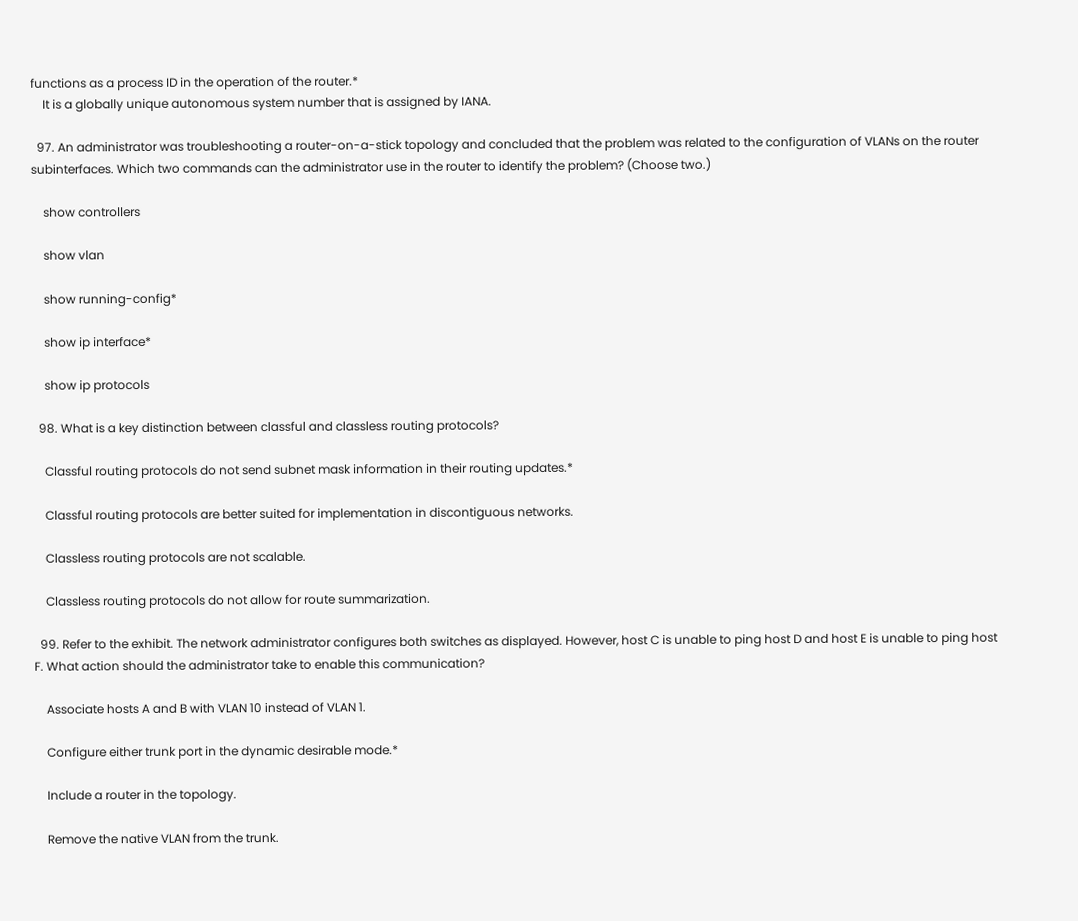functions as a process ID in the operation of the router.*
    It is a globally unique autonomous system number that is assigned by IANA.

  97. An administrator was troubleshooting a router-on-a-stick topology and concluded that the problem was related to the configuration of VLANs on the router subinterfaces. Which two commands can the administrator use in the router to identify the problem? (Choose two.)

    show controllers

    show vlan

    show running-config*

    show ip interface*

    show ip protocols

  98. What is a key distinction between classful and classless routing protocols?

    Classful routing protocols do not send subnet mask information in their routing updates.*

    Classful routing protocols are better suited for implementation in discontiguous networks.

    Classless routing protocols are not scalable.

    Classless routing protocols do not allow for route summarization.

  99. Refer to the exhibit. The network administrator configures both switches as displayed. However, host C is unable to ping host D and host E is unable to ping host F. What action should the administrator take to enable this communication?

    Associate hosts A and B with VLAN 10 instead of VLAN 1.

    Configure either trunk port in the dynamic desirable mode.*

    Include a router in the topology.

    Remove the native VLAN from the trunk.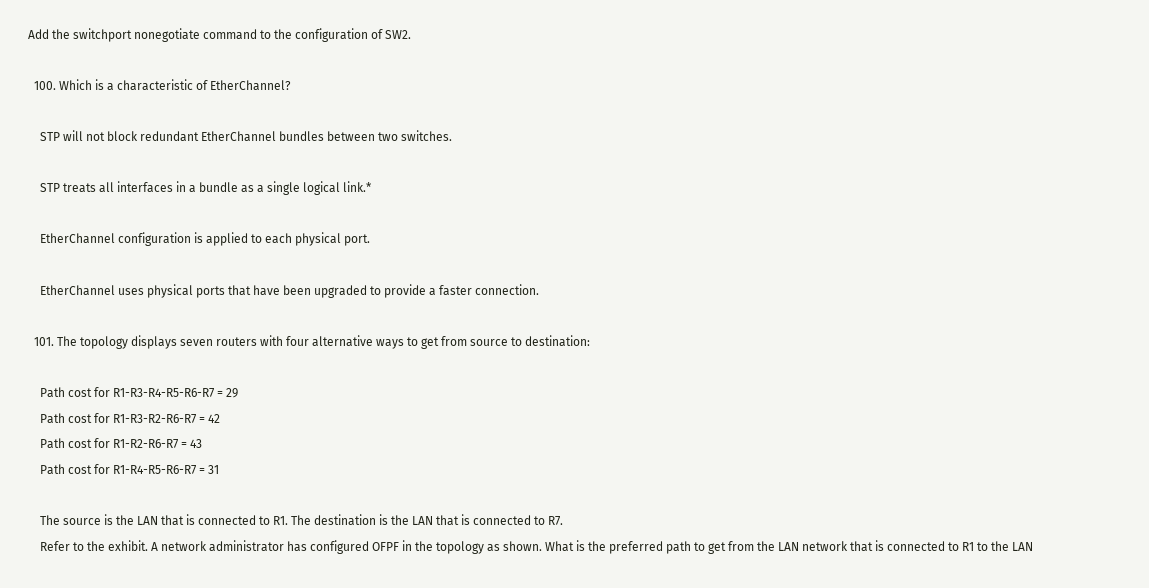Add the switchport nonegotiate command to the configuration of SW2.

  100. Which is a characteristic of EtherChannel?

    STP will not block redundant EtherChannel bundles between two switches.

    STP treats all interfaces in a bundle as a single logical link.*

    EtherChannel configuration is applied to each physical port.

    EtherChannel uses physical ports that have been upgraded to provide a faster connection.

  101. The topology displays seven routers with four alternative ways to get from source to destination:

    Path cost for R1-R3-R4-R5-R6-R7 = 29
    Path cost for R1-R3-R2-R6-R7 = 42
    Path cost for R1-R2-R6-R7 = 43
    Path cost for R1-R4-R5-R6-R7 = 31

    The source is the LAN that is connected to R1. The destination is the LAN that is connected to R7.
    Refer to the exhibit. A network administrator has configured OFPF in the topology as shown. What is the preferred path to get from the LAN network that is connected to R1 to the LAN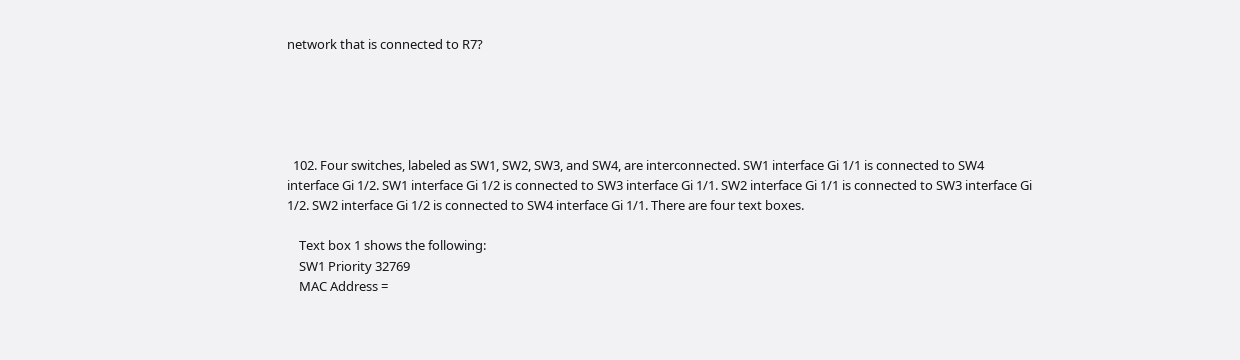network that is connected to R7?





  102. Four switches, labeled as SW1, SW2, SW3, and SW4, are interconnected. SW1 interface Gi 1/1 is connected to SW4 interface Gi 1/2. SW1 interface Gi 1/2 is connected to SW3 interface Gi 1/1. SW2 interface Gi 1/1 is connected to SW3 interface Gi 1/2. SW2 interface Gi 1/2 is connected to SW4 interface Gi 1/1. There are four text boxes.

    Text box 1 shows the following:
    SW1 Priority 32769
    MAC Address =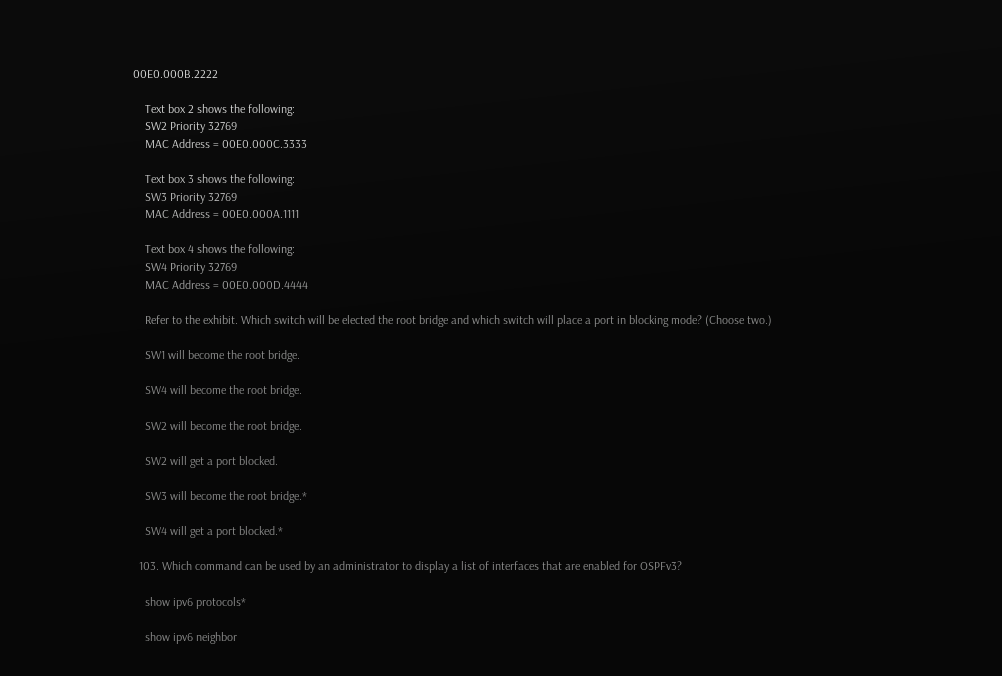00E0.000B.2222

    Text box 2 shows the following:
    SW2 Priority 32769
    MAC Address = 00E0.000C.3333

    Text box 3 shows the following:
    SW3 Priority 32769
    MAC Address = 00E0.000A.1111

    Text box 4 shows the following:
    SW4 Priority 32769
    MAC Address = 00E0.000D.4444

    Refer to the exhibit. Which switch will be elected the root bridge and which switch will place a port in blocking mode? (Choose two.)

    SW1 will become the root bridge.

    SW4 will become the root bridge.

    SW2 will become the root bridge.

    SW2 will get a port blocked.

    SW3 will become the root bridge.*

    SW4 will get a port blocked.*

  103. Which command can be used by an administrator to display a list of interfaces that are enabled for OSPFv3?

    show ipv6 protocols*

    show ipv6 neighbor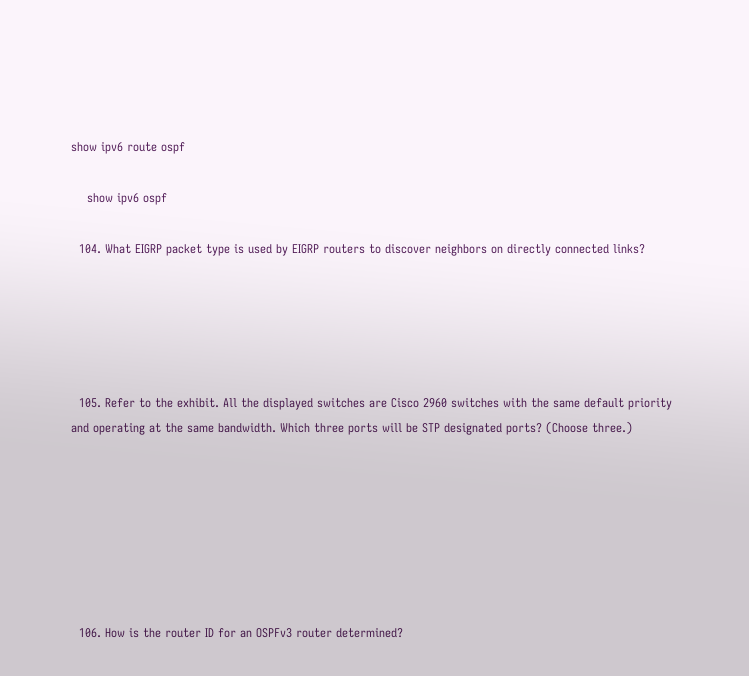show ipv6 route ospf

    show ipv6 ospf

  104. What EIGRP packet type is used by EIGRP routers to discover neighbors on directly connected links?





  105. Refer to the exhibit. All the displayed switches are Cisco 2960 switches with the same default priority and operating at the same bandwidth. Which three ports will be STP designated ports? (Choose three.)







  106. How is the router ID for an OSPFv3 router determined?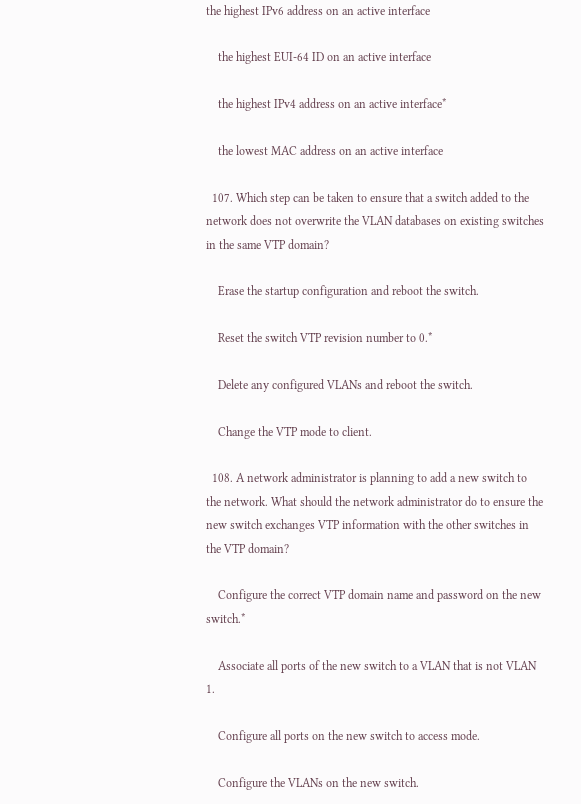the highest IPv6 address on an active interface

    the highest EUI-64 ID on an active interface

    the highest IPv4 address on an active interface*

    the lowest MAC address on an active interface

  107. Which step can be taken to ensure that a switch added to the network does not overwrite the VLAN databases on existing switches in the same VTP domain?

    Erase the startup configuration and reboot the switch.

    Reset the switch VTP revision number to 0.*

    Delete any configured VLANs and reboot the switch.

    Change the VTP mode to client.

  108. A network administrator is planning to add a new switch to the network. What should the network administrator do to ensure the new switch exchanges VTP information with the other switches in the VTP domain?

    Configure the correct VTP domain name and password on the new switch.*

    Associate all ports of the new switch to a VLAN that is not VLAN 1.

    Configure all ports on the new switch to access mode.

    Configure the VLANs on the new switch.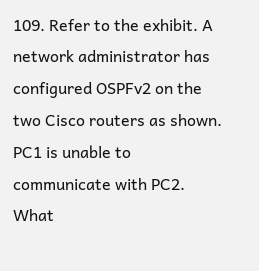109. Refer to the exhibit. A network administrator has configured OSPFv2 on the two Cisco routers as shown. PC1 is unable to communicate with PC2. What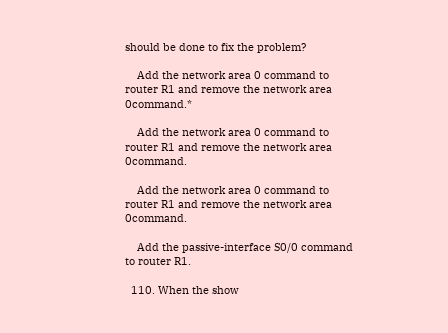should be done to fix the problem?

    Add the network area 0 command to router R1 and remove the network area 0command.*

    Add the network area 0 command to router R1 and remove the network area 0command.

    Add the network area 0 command to router R1 and remove the network area 0command.

    Add the passive-interface S0/0 command to router R1.

  110. When the show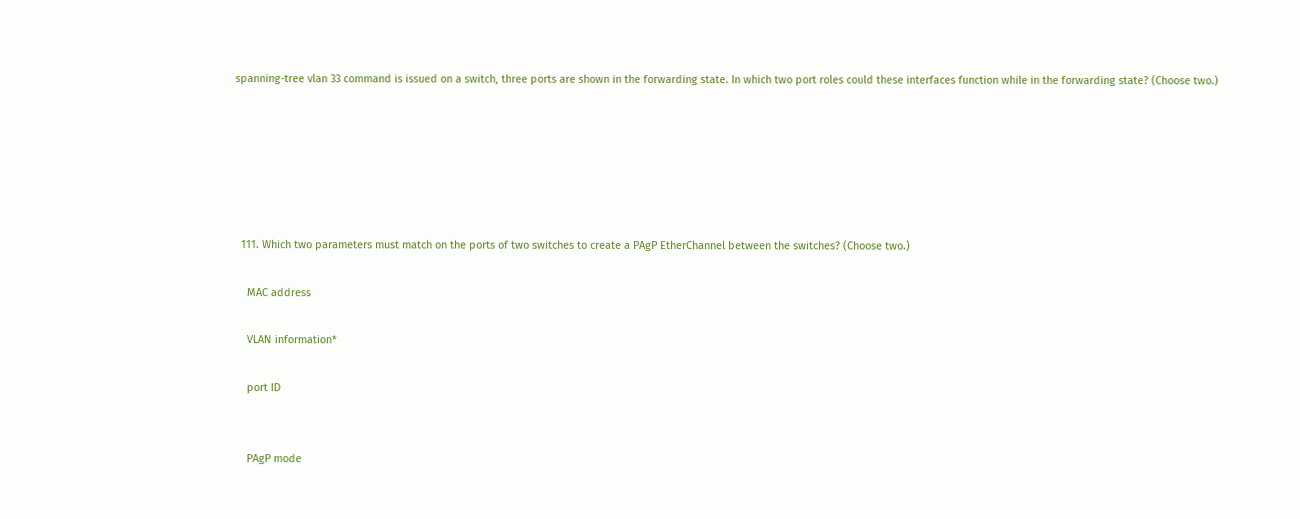spanning-tree vlan 33 command is issued on a switch, three ports are shown in the forwarding state. In which two port roles could these interfaces function while in the forwarding state? (Choose two.)






  111. Which two parameters must match on the ports of two switches to create a PAgP EtherChannel between the switches? (Choose two.)

    MAC address

    VLAN information*

    port ID


    PAgP mode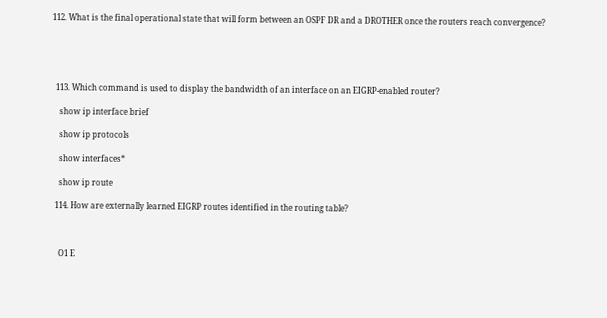112. What is the final operational state that will form between an OSPF DR and a DROTHER once the routers reach convergence?





  113. Which command is used to display the bandwidth of an interface on an EIGRP-enabled router?

    show ip interface brief

    show ip protocols

    show interfaces*

    show ip route

  114. How are externally learned EIGRP routes identified in the routing table?



    O1 E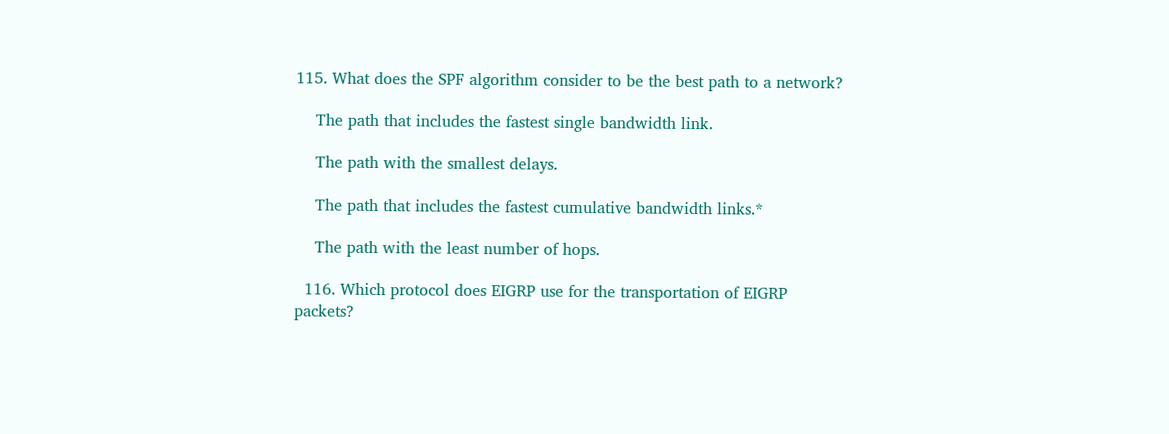115. What does the SPF algorithm consider to be the best path to a network?

    The path that includes the fastest single bandwidth link.

    The path with the smallest delays.

    The path that includes the fastest cumulative bandwidth links.*

    The path with the least number of hops.

  116. Which protocol does EIGRP use for the transportation of EIGRP packets?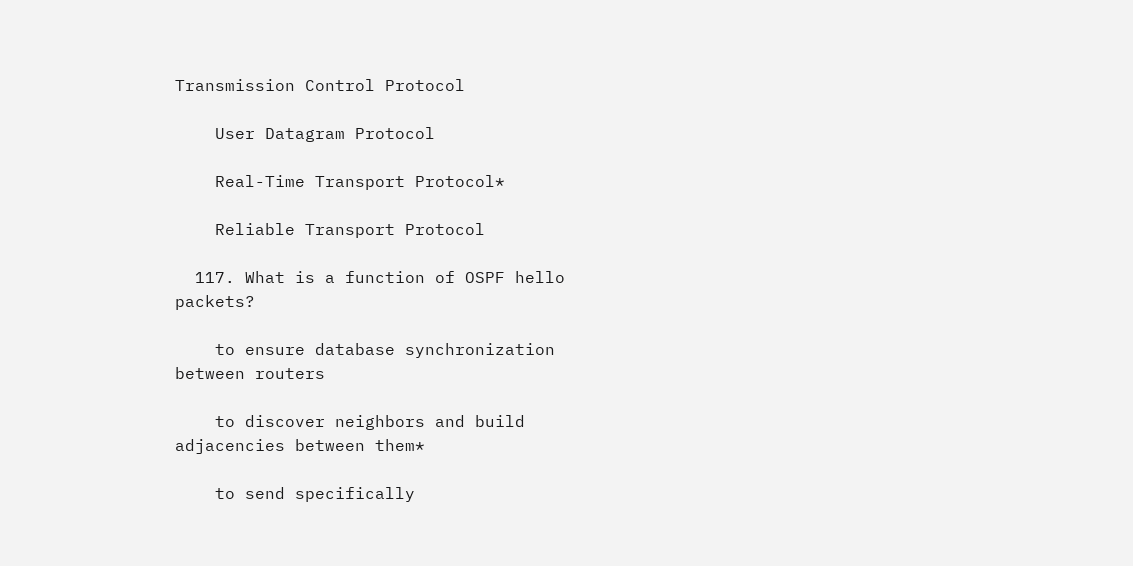Transmission Control Protocol

    User Datagram Protocol

    Real-Time Transport Protocol*

    Reliable Transport Protocol

  117. What is a function of OSPF hello packets?

    to ensure database synchronization between routers

    to discover neighbors and build adjacencies between them*

    to send specifically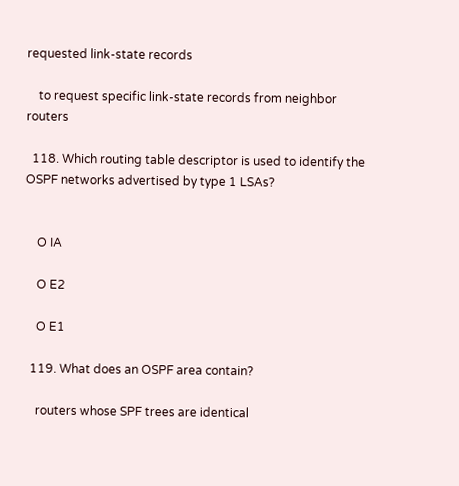requested link-state records

    to request specific link-state records from neighbor routers

  118. Which routing table descriptor is used to identify the OSPF networks advertised by type 1 LSAs?


    O IA

    O E2

    O E1

  119. What does an OSPF area contain?

    routers whose SPF trees are identical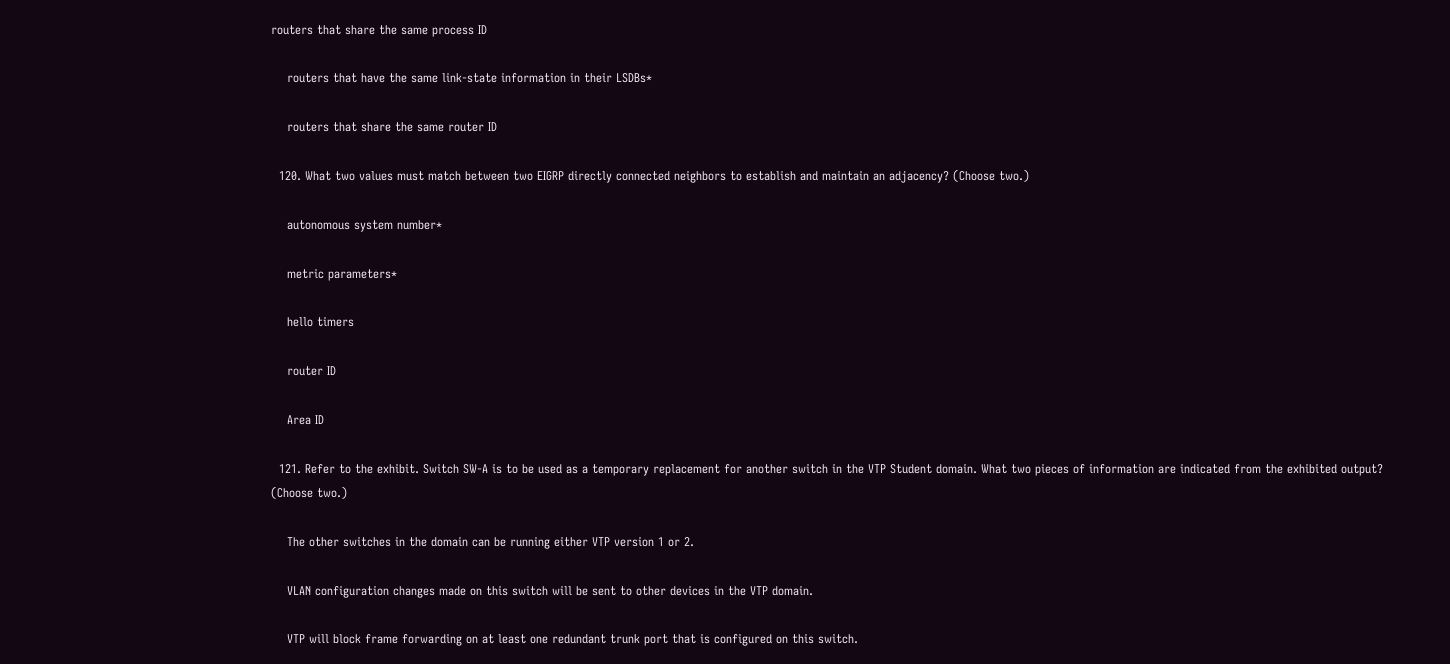routers that share the same process ID

    routers that have the same link-state information in their LSDBs*

    routers that share the same router ID

  120. What two values must match between two EIGRP directly connected neighbors to establish and maintain an adjacency? (Choose two.)

    autonomous system number*

    metric parameters*

    hello timers

    router ID

    Area ID

  121. Refer to the exhibit. Switch SW-A is to be used as a temporary replacement for another switch in the VTP Student domain. What two pieces of information are indicated from the exhibited output? (Choose two.)

    The other switches in the domain can be running either VTP version 1 or 2.

    VLAN configuration changes made on this switch will be sent to other devices in the VTP domain.

    VTP will block frame forwarding on at least one redundant trunk port that is configured on this switch.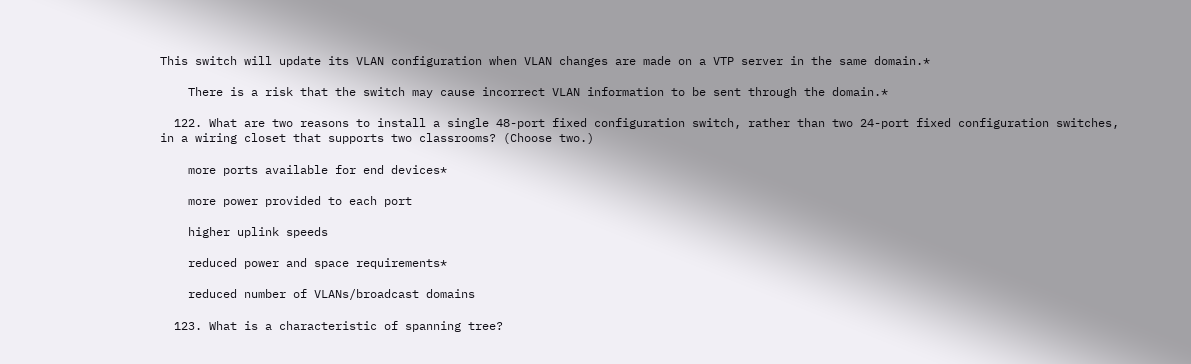This switch will update its VLAN configuration when VLAN changes are made on a VTP server in the same domain.*

    There is a risk that the switch may cause incorrect VLAN information to be sent through the domain.*

  122. What are two reasons to install a single 48-port fixed configuration switch, rather than two 24-port fixed configuration switches, in a wiring closet that supports two classrooms? (Choose two.)

    more ports available for end devices*

    more power provided to each port

    higher uplink speeds

    reduced power and space requirements*

    reduced number of VLANs/broadcast domains

  123. What is a characteristic of spanning tree?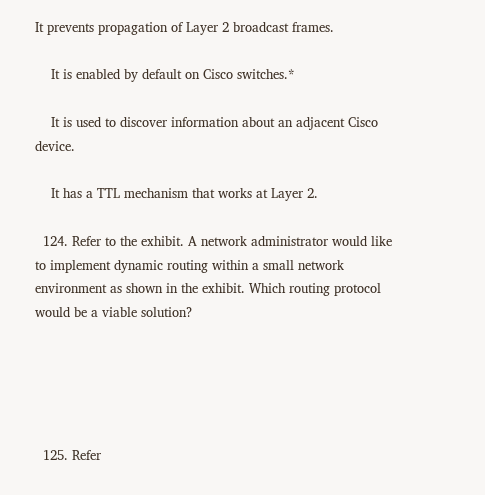It prevents propagation of Layer 2 broadcast frames.

    It is enabled by default on Cisco switches.*

    It is used to discover information about an adjacent Cisco device.

    It has a TTL mechanism that works at Layer 2.

  124. Refer to the exhibit. A network administrator would like to implement dynamic routing within a small network environment as shown in the exhibit. Which routing protocol would be a viable solution?





  125. Refer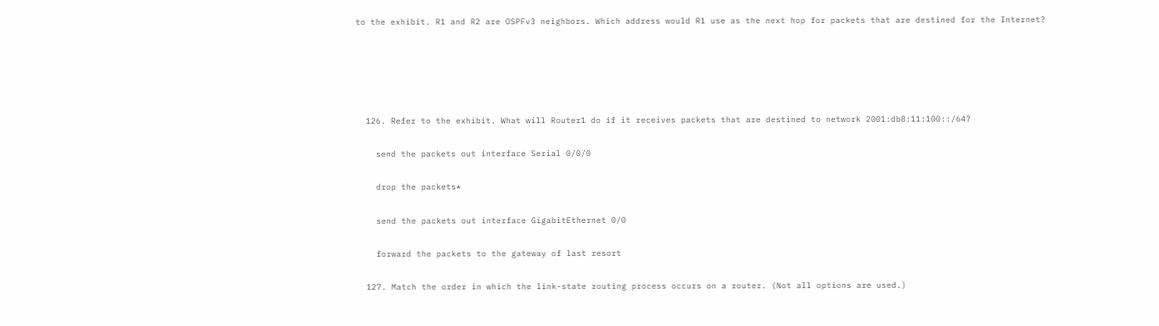to the exhibit. R1 and R2 are OSPFv3 neighbors. Which address would R1 use as the next hop for packets that are destined for the Internet?





  126. Refer to the exhibit. What will Router1 do if it receives packets that are destined to network 2001:db8:11:100::/64?

    send the packets out interface Serial 0/0/0

    drop the packets*

    send the packets out interface GigabitEthernet 0/0

    forward the packets to the gateway of last resort

  127. Match the order in which the link-state routing process occurs on a router. (Not all options are used.)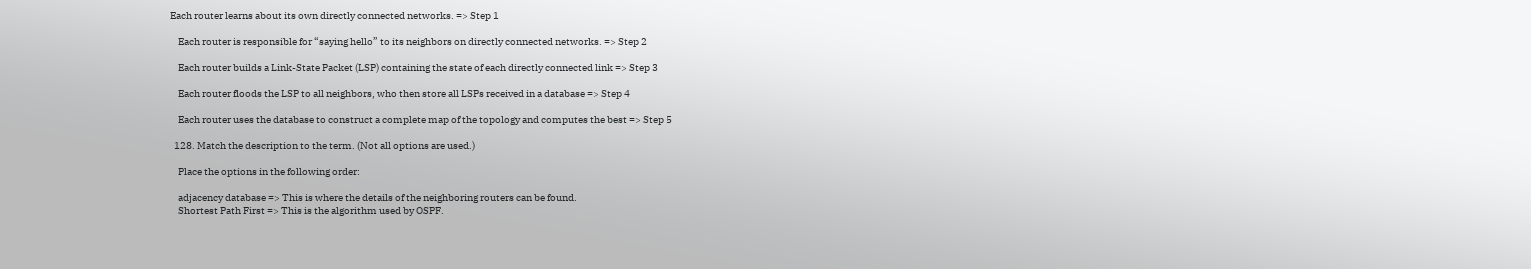Each router learns about its own directly connected networks. => Step 1

    Each router is responsible for “saying hello” to its neighbors on directly connected networks. => Step 2

    Each router builds a Link-State Packet (LSP) containing the state of each directly connected link => Step 3

    Each router floods the LSP to all neighbors, who then store all LSPs received in a database => Step 4

    Each router uses the database to construct a complete map of the topology and computes the best => Step 5

  128. Match the description to the term. (Not all options are used.)

    Place the options in the following order:

    adjacency database => This is where the details of the neighboring routers can be found.
    Shortest Path First => This is the algorithm used by OSPF.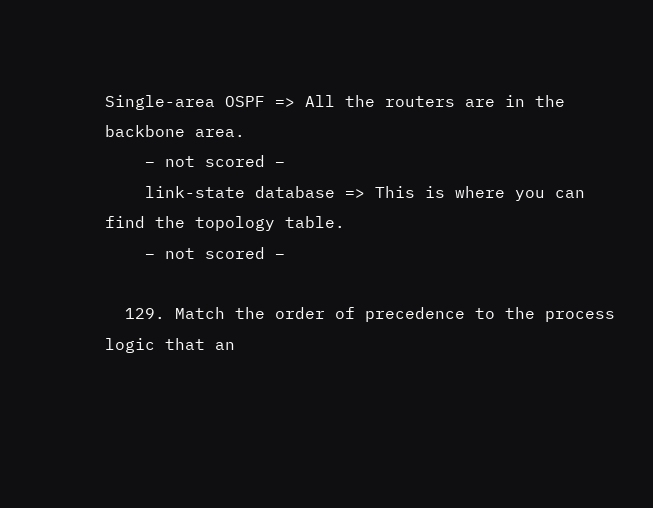Single-area OSPF => All the routers are in the backbone area.
    – not scored –
    link-state database => This is where you can find the topology table.
    – not scored –

  129. Match the order of precedence to the process logic that an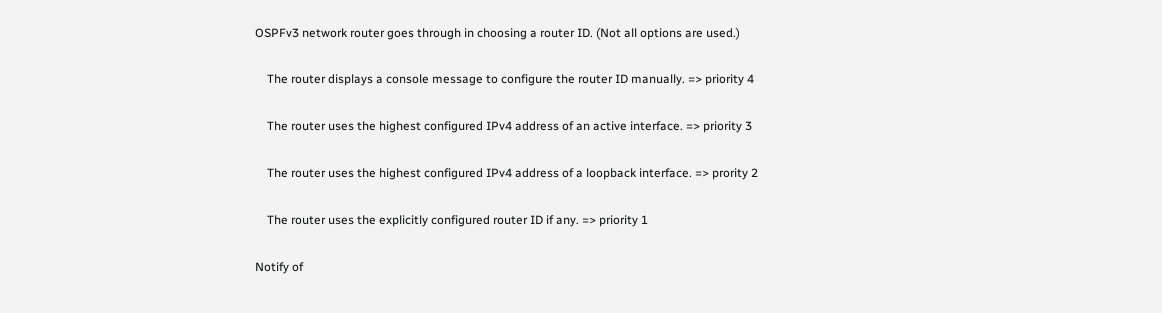OSPFv3 network router goes through in choosing a router ID. (Not all options are used.)

    The router displays a console message to configure the router ID manually. => priority 4

    The router uses the highest configured IPv4 address of an active interface. => priority 3

    The router uses the highest configured IPv4 address of a loopback interface. => prority 2

    The router uses the explicitly configured router ID if any. => priority 1

Notify of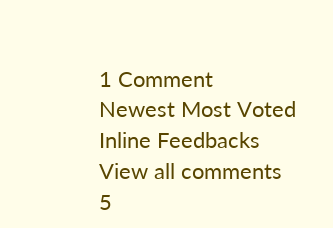1 Comment
Newest Most Voted
Inline Feedbacks
View all comments
5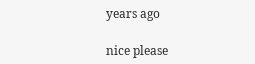years ago

nice please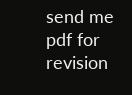send me pdf for revision